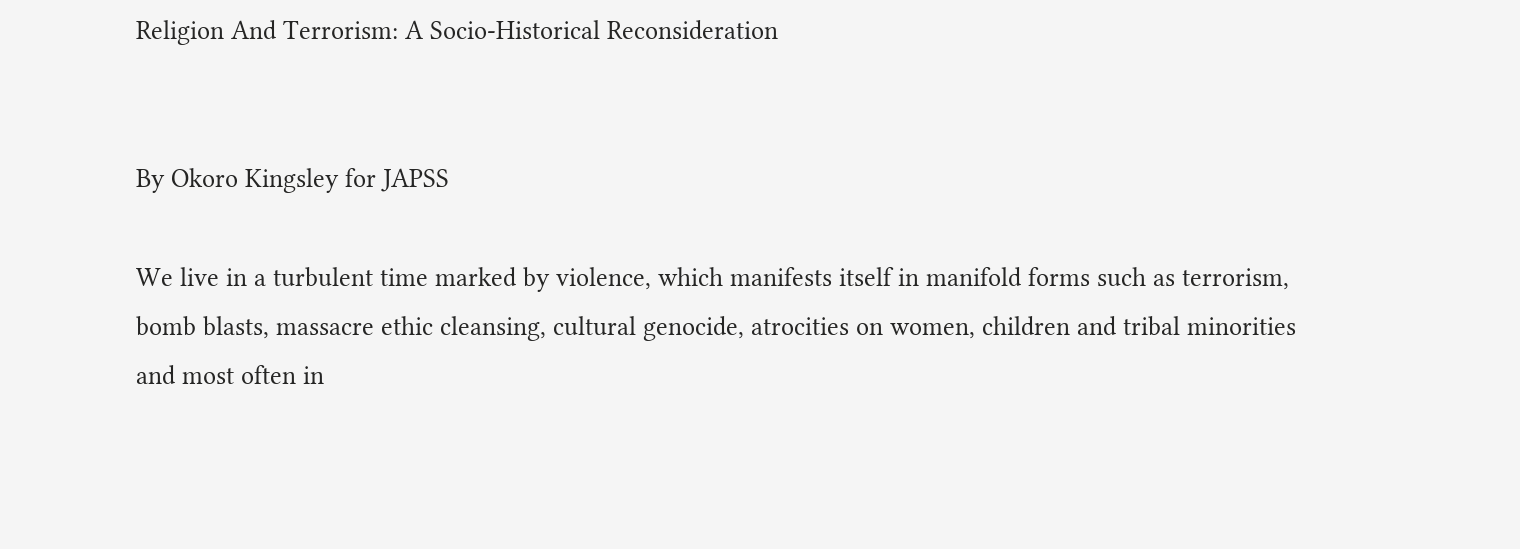Religion And Terrorism: A Socio-Historical Reconsideration


By Okoro Kingsley for JAPSS

We live in a turbulent time marked by violence, which manifests itself in manifold forms such as terrorism, bomb blasts, massacre ethic cleansing, cultural genocide, atrocities on women, children and tribal minorities and most often in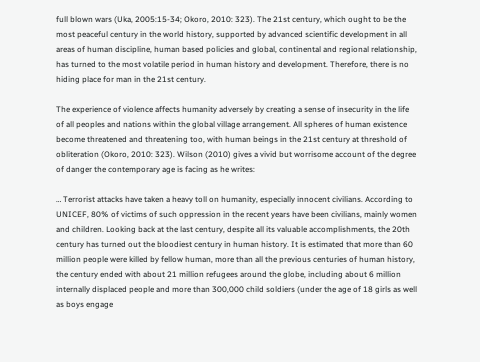full blown wars (Uka, 2005:15-34; Okoro, 2010: 323). The 21st century, which ought to be the most peaceful century in the world history, supported by advanced scientific development in all areas of human discipline, human based policies and global, continental and regional relationship, has turned to the most volatile period in human history and development. Therefore, there is no hiding place for man in the 21st century.

The experience of violence affects humanity adversely by creating a sense of insecurity in the life of all peoples and nations within the global village arrangement. All spheres of human existence become threatened and threatening too, with human beings in the 21st century at threshold of obliteration (Okoro, 2010: 323). Wilson (2010) gives a vivid but worrisome account of the degree of danger the contemporary age is facing as he writes:

… Terrorist attacks have taken a heavy toll on humanity, especially innocent civilians. According to UNICEF, 80% of victims of such oppression in the recent years have been civilians, mainly women and children. Looking back at the last century, despite all its valuable accomplishments, the 20th century has turned out the bloodiest century in human history. It is estimated that more than 60 million people were killed by fellow human, more than all the previous centuries of human history, the century ended with about 21 million refugees around the globe, including about 6 million internally displaced people and more than 300,000 child soldiers (under the age of 18 girls as well as boys engage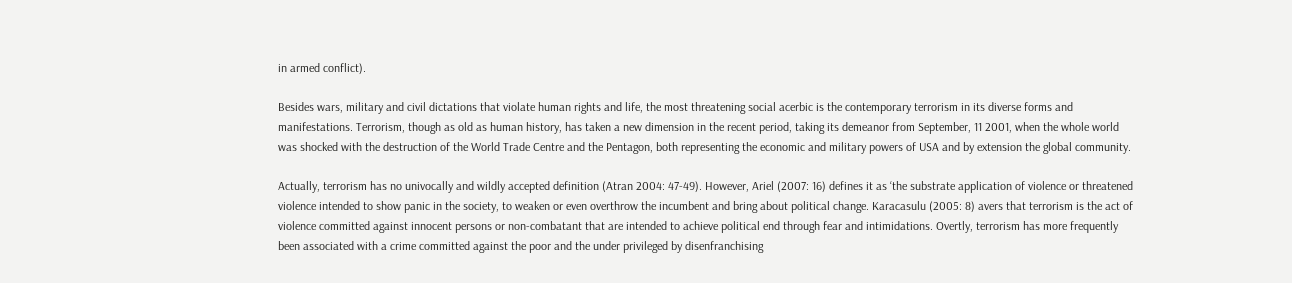in armed conflict).

Besides wars, military and civil dictations that violate human rights and life, the most threatening social acerbic is the contemporary terrorism in its diverse forms and manifestations. Terrorism, though as old as human history, has taken a new dimension in the recent period, taking its demeanor from September, 11 2001, when the whole world was shocked with the destruction of the World Trade Centre and the Pentagon, both representing the economic and military powers of USA and by extension the global community.

Actually, terrorism has no univocally and wildly accepted definition (Atran 2004: 47-49). However, Ariel (2007: 16) defines it as ‘the substrate application of violence or threatened violence intended to show panic in the society, to weaken or even overthrow the incumbent and bring about political change. Karacasulu (2005: 8) avers that terrorism is the act of violence committed against innocent persons or non-combatant that are intended to achieve political end through fear and intimidations. Overtly, terrorism has more frequently been associated with a crime committed against the poor and the under privileged by disenfranchising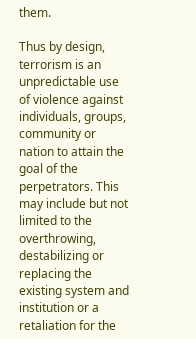them.

Thus by design, terrorism is an unpredictable use of violence against individuals, groups, community or nation to attain the goal of the perpetrators. This may include but not limited to the overthrowing, destabilizing or replacing the existing system and institution or a retaliation for the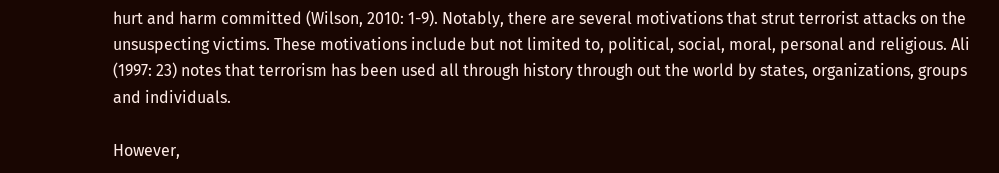hurt and harm committed (Wilson, 2010: 1-9). Notably, there are several motivations that strut terrorist attacks on the unsuspecting victims. These motivations include but not limited to, political, social, moral, personal and religious. Ali (1997: 23) notes that terrorism has been used all through history through out the world by states, organizations, groups and individuals.

However,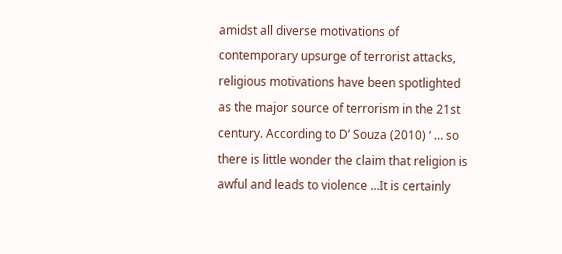amidst all diverse motivations of contemporary upsurge of terrorist attacks, religious motivations have been spotlighted as the major source of terrorism in the 21st century. According to D’ Souza (2010) ‘ … so there is little wonder the claim that religion is awful and leads to violence …It is certainly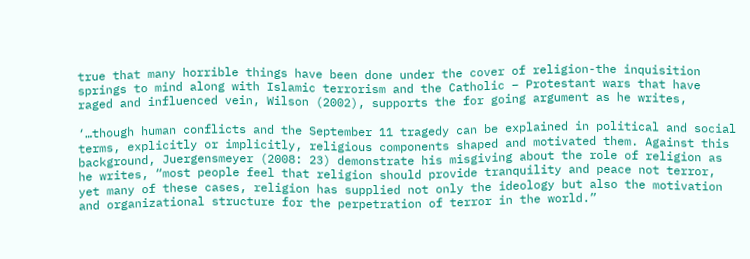true that many horrible things have been done under the cover of religion-the inquisition springs to mind along with Islamic terrorism and the Catholic – Protestant wars that have raged and influenced vein, Wilson (2002), supports the for going argument as he writes,

‘…though human conflicts and the September 11 tragedy can be explained in political and social terms, explicitly or implicitly, religious components shaped and motivated them. Against this background, Juergensmeyer (2008: 23) demonstrate his misgiving about the role of religion as he writes, “most people feel that religion should provide tranquility and peace not terror, yet many of these cases, religion has supplied not only the ideology but also the motivation and organizational structure for the perpetration of terror in the world.”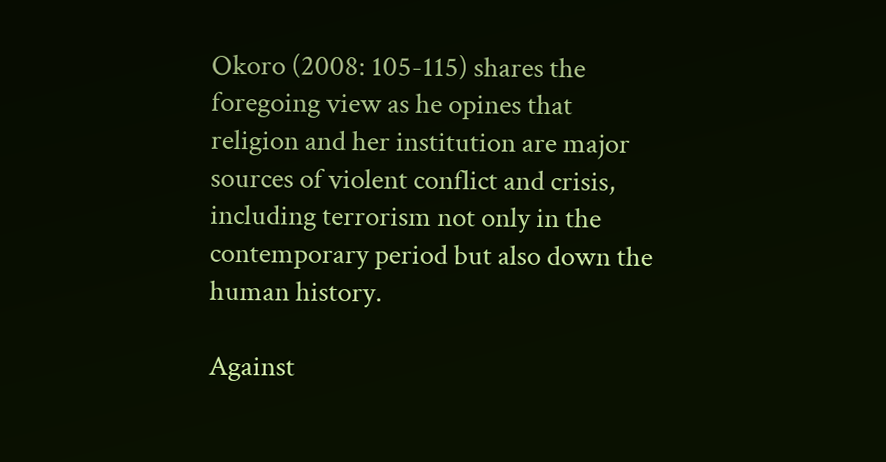Okoro (2008: 105-115) shares the foregoing view as he opines that religion and her institution are major sources of violent conflict and crisis, including terrorism not only in the contemporary period but also down the human history.

Against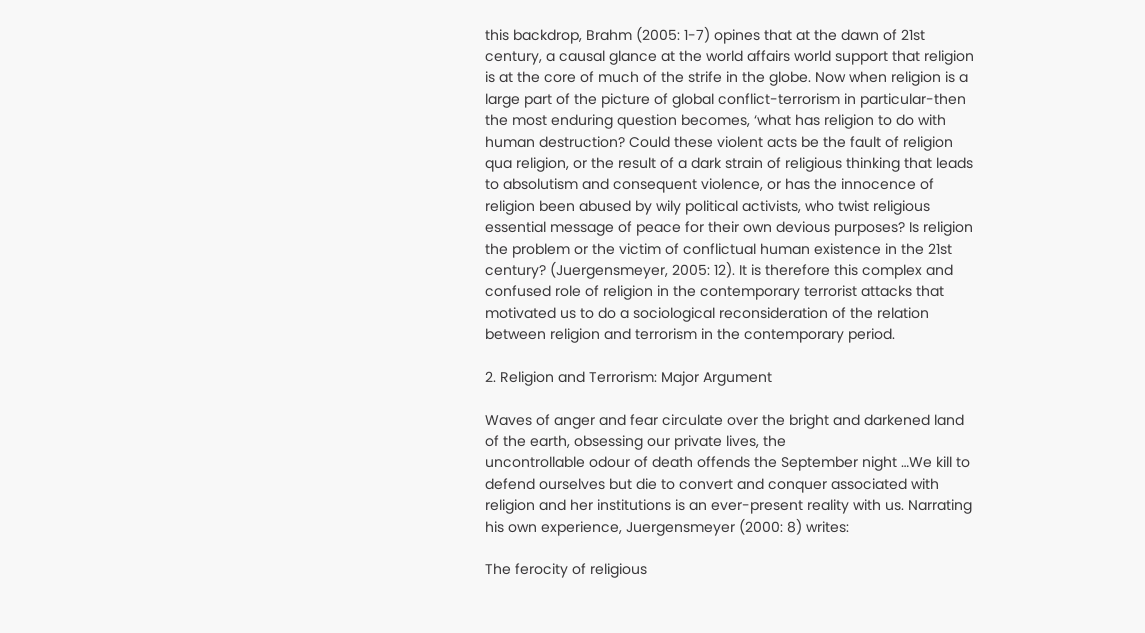this backdrop, Brahm (2005: 1-7) opines that at the dawn of 21st century, a causal glance at the world affairs world support that religion is at the core of much of the strife in the globe. Now when religion is a large part of the picture of global conflict-terrorism in particular-then the most enduring question becomes, ‘what has religion to do with human destruction? Could these violent acts be the fault of religion qua religion, or the result of a dark strain of religious thinking that leads to absolutism and consequent violence, or has the innocence of religion been abused by wily political activists, who twist religious essential message of peace for their own devious purposes? Is religion the problem or the victim of conflictual human existence in the 21st century? (Juergensmeyer, 2005: 12). It is therefore this complex and confused role of religion in the contemporary terrorist attacks that motivated us to do a sociological reconsideration of the relation between religion and terrorism in the contemporary period.

2. Religion and Terrorism: Major Argument

Waves of anger and fear circulate over the bright and darkened land of the earth, obsessing our private lives, the
uncontrollable odour of death offends the September night …We kill to defend ourselves but die to convert and conquer associated with religion and her institutions is an ever-present reality with us. Narrating his own experience, Juergensmeyer (2000: 8) writes:

The ferocity of religious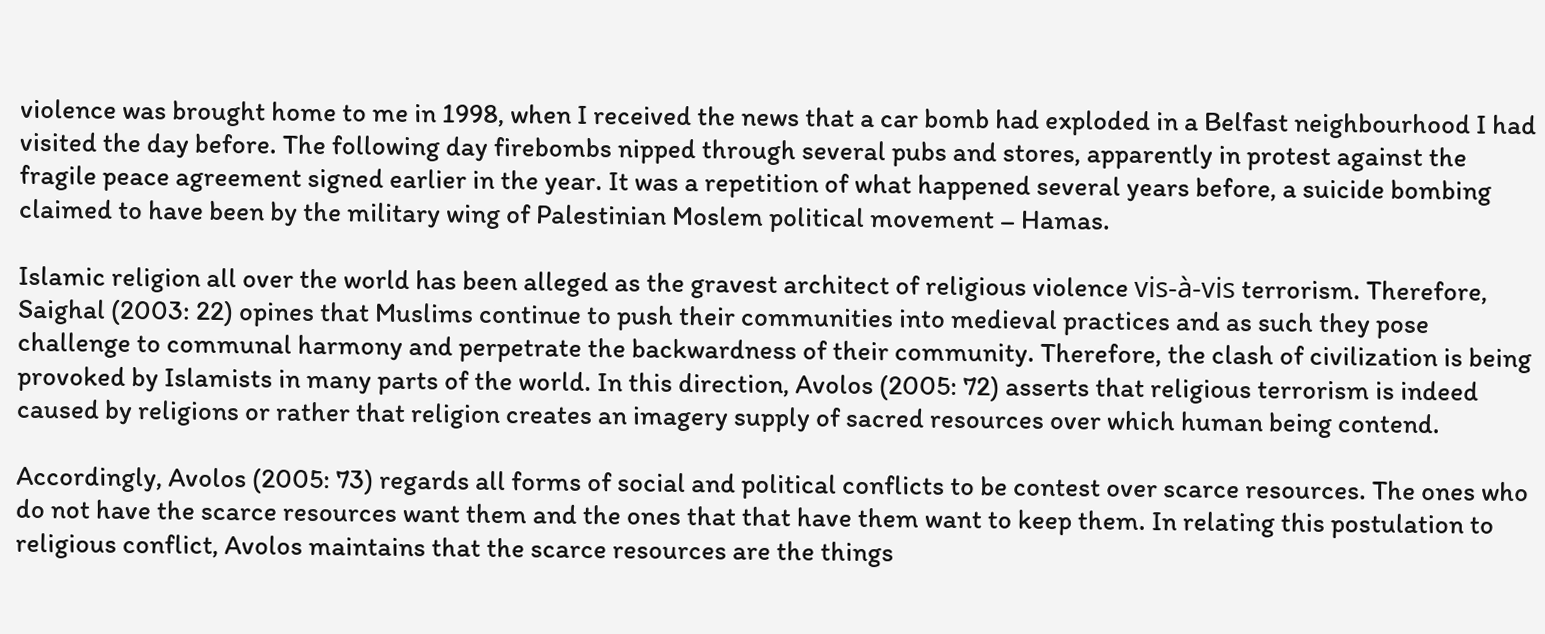violence was brought home to me in 1998, when I received the news that a car bomb had exploded in a Belfast neighbourhood I had visited the day before. The following day firebombs nipped through several pubs and stores, apparently in protest against the fragile peace agreement signed earlier in the year. It was a repetition of what happened several years before, a suicide bombing claimed to have been by the military wing of Palestinian Moslem political movement – Hamas.

Islamic religion all over the world has been alleged as the gravest architect of religious violence vis-à-vis terrorism. Therefore, Saighal (2003: 22) opines that Muslims continue to push their communities into medieval practices and as such they pose challenge to communal harmony and perpetrate the backwardness of their community. Therefore, the clash of civilization is being provoked by Islamists in many parts of the world. In this direction, Avolos (2005: 72) asserts that religious terrorism is indeed caused by religions or rather that religion creates an imagery supply of sacred resources over which human being contend.

Accordingly, Avolos (2005: 73) regards all forms of social and political conflicts to be contest over scarce resources. The ones who do not have the scarce resources want them and the ones that that have them want to keep them. In relating this postulation to religious conflict, Avolos maintains that the scarce resources are the things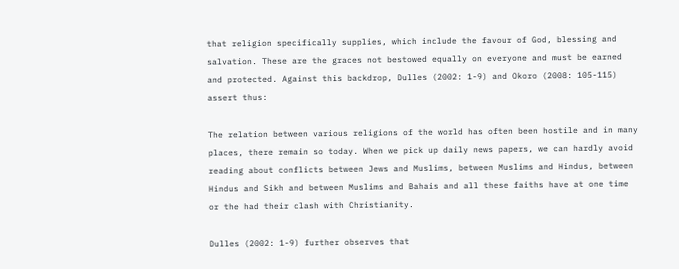that religion specifically supplies, which include the favour of God, blessing and salvation. These are the graces not bestowed equally on everyone and must be earned and protected. Against this backdrop, Dulles (2002: 1-9) and Okoro (2008: 105-115) assert thus:

The relation between various religions of the world has often been hostile and in many places, there remain so today. When we pick up daily news papers, we can hardly avoid reading about conflicts between Jews and Muslims, between Muslims and Hindus, between Hindus and Sikh and between Muslims and Bahais and all these faiths have at one time or the had their clash with Christianity.

Dulles (2002: 1-9) further observes that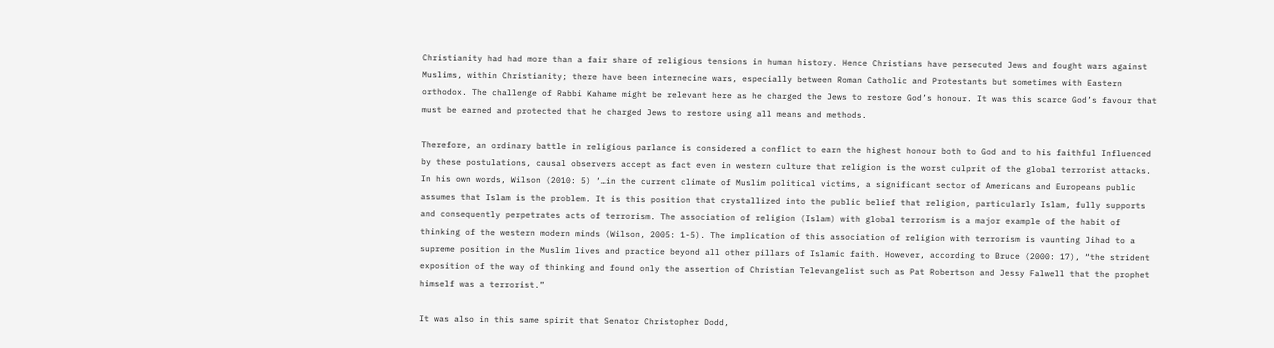Christianity had had more than a fair share of religious tensions in human history. Hence Christians have persecuted Jews and fought wars against Muslims, within Christianity; there have been internecine wars, especially between Roman Catholic and Protestants but sometimes with Eastern orthodox. The challenge of Rabbi Kahame might be relevant here as he charged the Jews to restore God’s honour. It was this scarce God’s favour that must be earned and protected that he charged Jews to restore using all means and methods.

Therefore, an ordinary battle in religious parlance is considered a conflict to earn the highest honour both to God and to his faithful Influenced by these postulations, causal observers accept as fact even in western culture that religion is the worst culprit of the global terrorist attacks. In his own words, Wilson (2010: 5) ‘…in the current climate of Muslim political victims, a significant sector of Americans and Europeans public assumes that Islam is the problem. It is this position that crystallized into the public belief that religion, particularly Islam, fully supports and consequently perpetrates acts of terrorism. The association of religion (Islam) with global terrorism is a major example of the habit of thinking of the western modern minds (Wilson, 2005: 1-5). The implication of this association of religion with terrorism is vaunting Jihad to a supreme position in the Muslim lives and practice beyond all other pillars of Islamic faith. However, according to Bruce (2000: 17), “the strident exposition of the way of thinking and found only the assertion of Christian Televangelist such as Pat Robertson and Jessy Falwell that the prophet himself was a terrorist.”

It was also in this same spirit that Senator Christopher Dodd,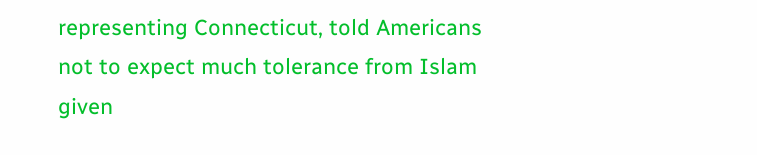representing Connecticut, told Americans not to expect much tolerance from Islam given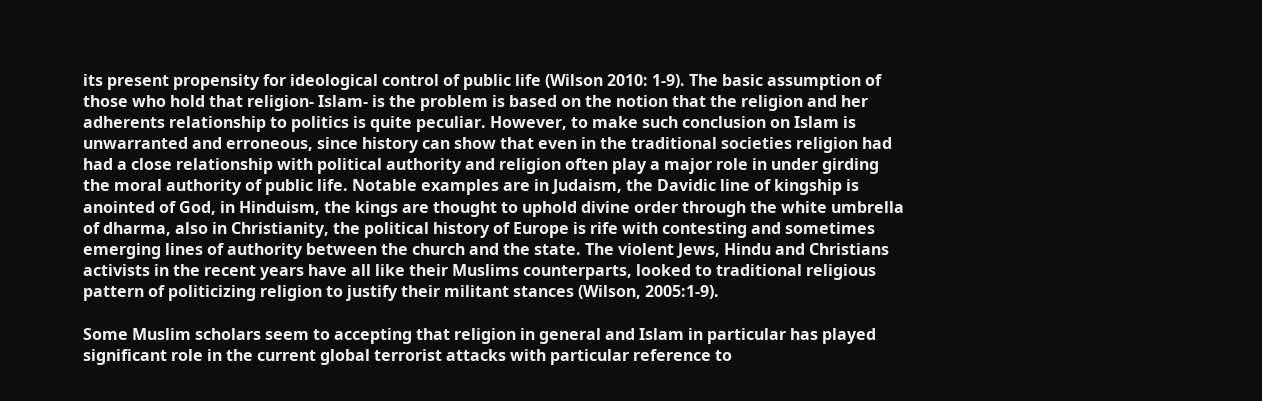its present propensity for ideological control of public life (Wilson 2010: 1-9). The basic assumption of those who hold that religion- Islam- is the problem is based on the notion that the religion and her adherents relationship to politics is quite peculiar. However, to make such conclusion on Islam is unwarranted and erroneous, since history can show that even in the traditional societies religion had had a close relationship with political authority and religion often play a major role in under girding the moral authority of public life. Notable examples are in Judaism, the Davidic line of kingship is anointed of God, in Hinduism, the kings are thought to uphold divine order through the white umbrella of dharma, also in Christianity, the political history of Europe is rife with contesting and sometimes emerging lines of authority between the church and the state. The violent Jews, Hindu and Christians activists in the recent years have all like their Muslims counterparts, looked to traditional religious pattern of politicizing religion to justify their militant stances (Wilson, 2005:1-9).

Some Muslim scholars seem to accepting that religion in general and Islam in particular has played significant role in the current global terrorist attacks with particular reference to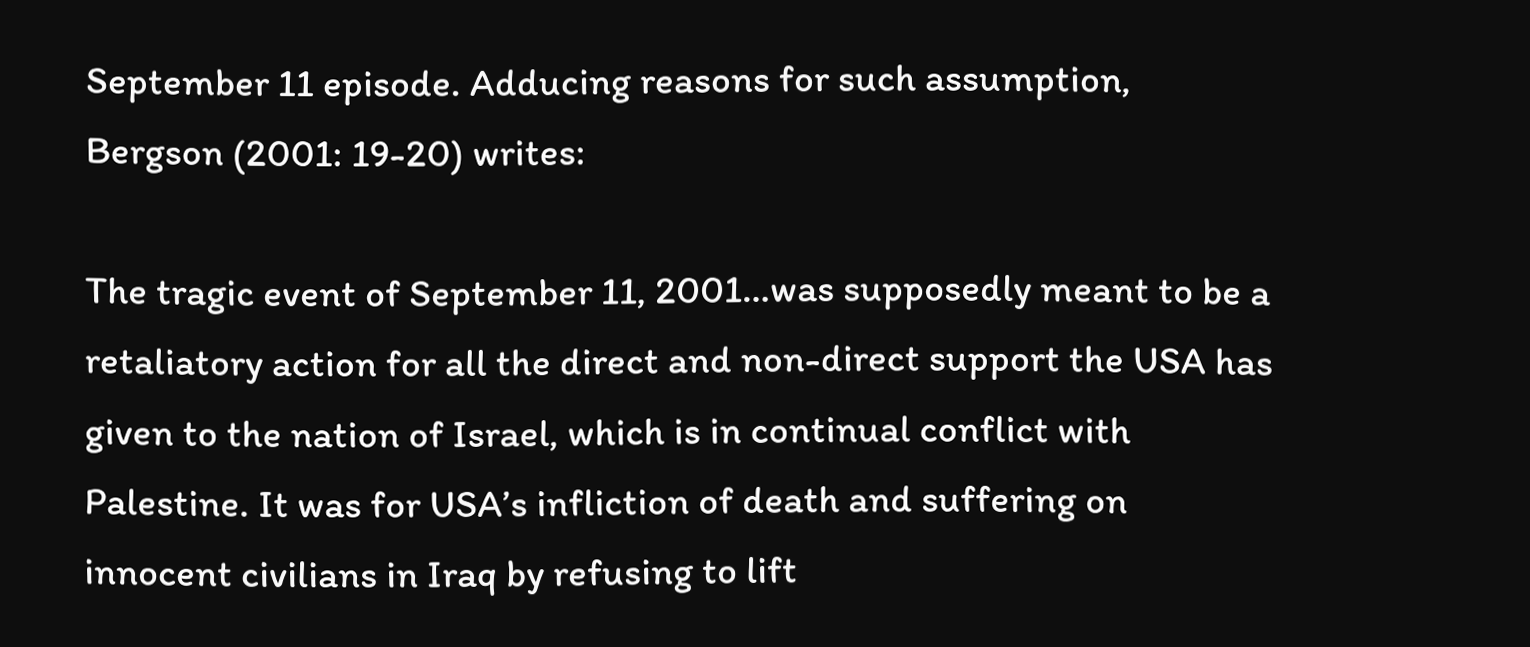September 11 episode. Adducing reasons for such assumption, Bergson (2001: 19-20) writes:

The tragic event of September 11, 2001…was supposedly meant to be a retaliatory action for all the direct and non-direct support the USA has given to the nation of Israel, which is in continual conflict with Palestine. It was for USA’s infliction of death and suffering on innocent civilians in Iraq by refusing to lift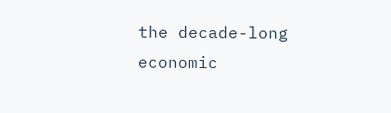the decade-long economic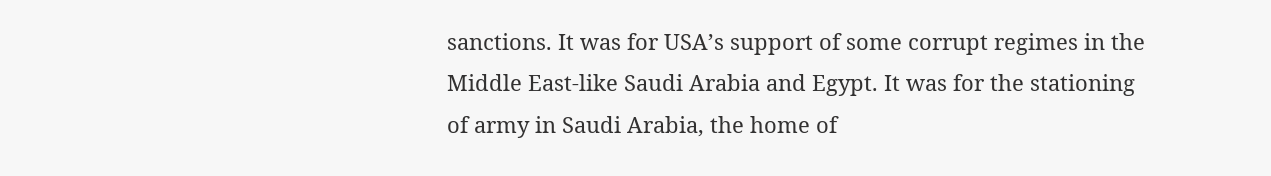sanctions. It was for USA’s support of some corrupt regimes in the Middle East-like Saudi Arabia and Egypt. It was for the stationing of army in Saudi Arabia, the home of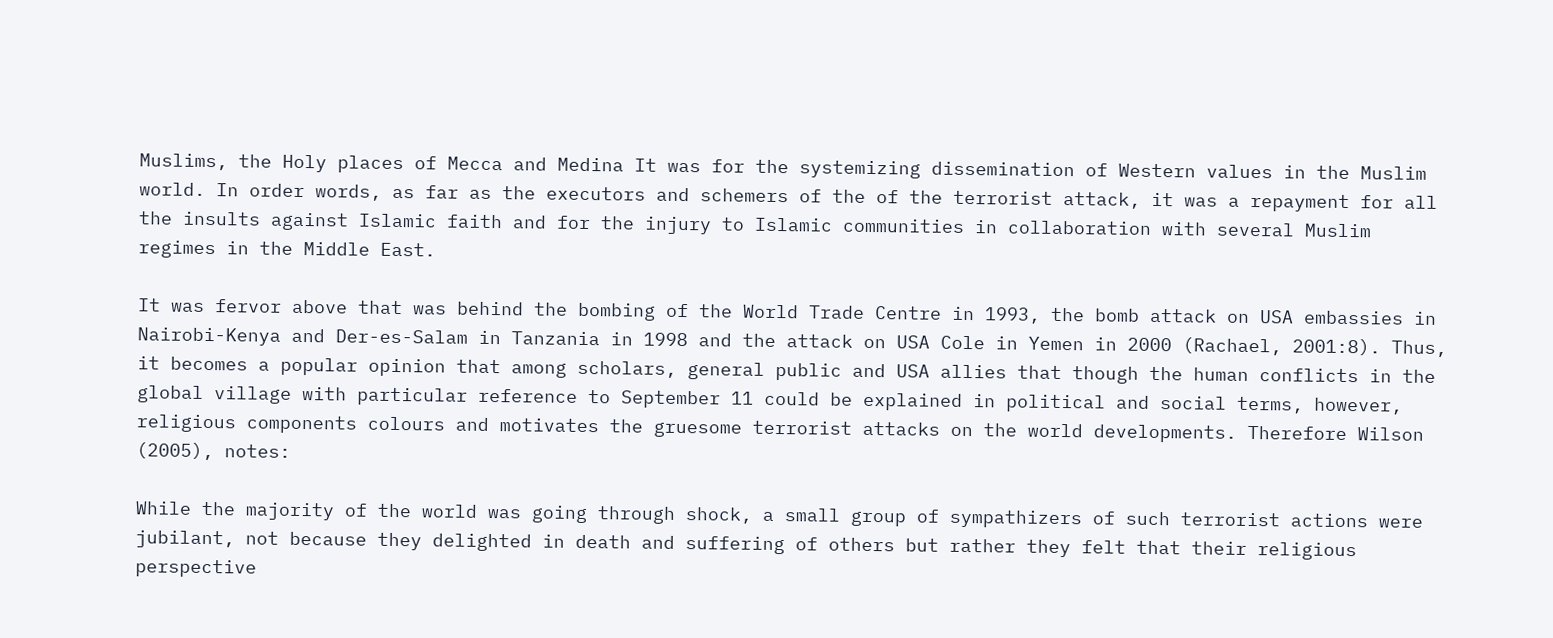Muslims, the Holy places of Mecca and Medina It was for the systemizing dissemination of Western values in the Muslim world. In order words, as far as the executors and schemers of the of the terrorist attack, it was a repayment for all the insults against Islamic faith and for the injury to Islamic communities in collaboration with several Muslim regimes in the Middle East.

It was fervor above that was behind the bombing of the World Trade Centre in 1993, the bomb attack on USA embassies in Nairobi-Kenya and Der-es-Salam in Tanzania in 1998 and the attack on USA Cole in Yemen in 2000 (Rachael, 2001:8). Thus, it becomes a popular opinion that among scholars, general public and USA allies that though the human conflicts in the global village with particular reference to September 11 could be explained in political and social terms, however, religious components colours and motivates the gruesome terrorist attacks on the world developments. Therefore Wilson (2005), notes:

While the majority of the world was going through shock, a small group of sympathizers of such terrorist actions were jubilant, not because they delighted in death and suffering of others but rather they felt that their religious perspective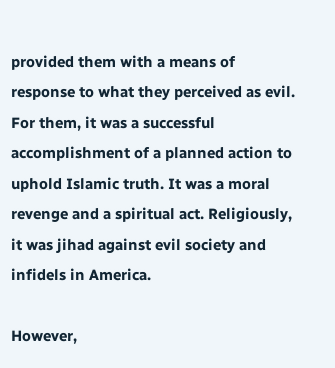provided them with a means of response to what they perceived as evil. For them, it was a successful accomplishment of a planned action to uphold Islamic truth. It was a moral revenge and a spiritual act. Religiously, it was jihad against evil society and infidels in America.

However,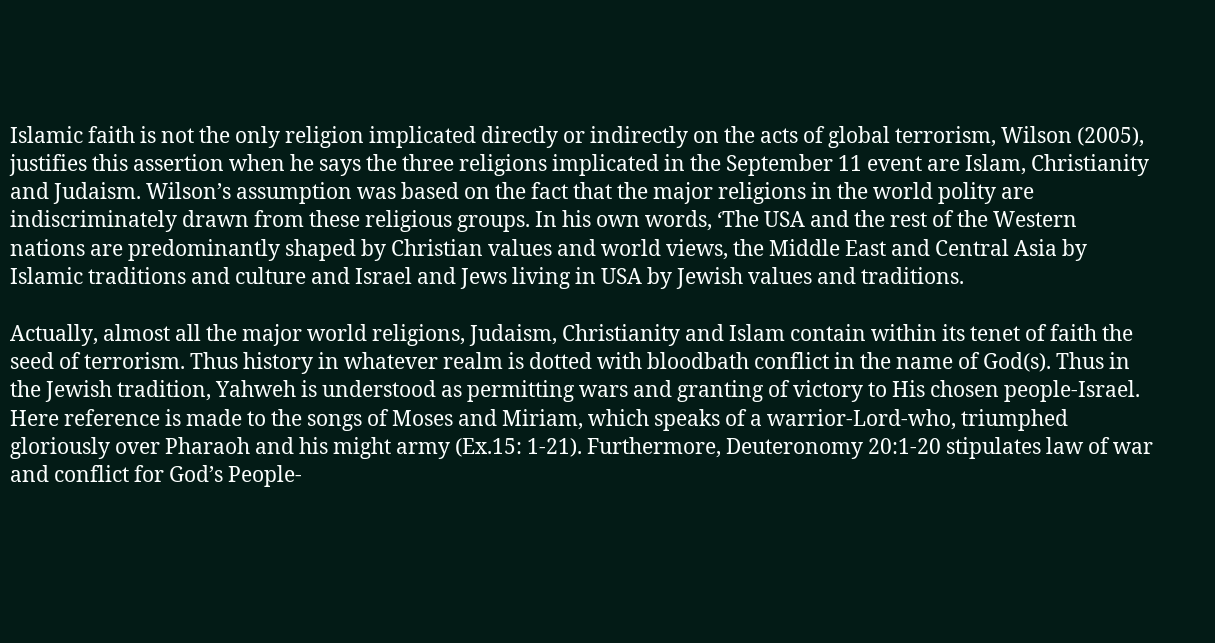Islamic faith is not the only religion implicated directly or indirectly on the acts of global terrorism, Wilson (2005), justifies this assertion when he says the three religions implicated in the September 11 event are Islam, Christianity and Judaism. Wilson’s assumption was based on the fact that the major religions in the world polity are indiscriminately drawn from these religious groups. In his own words, ‘The USA and the rest of the Western nations are predominantly shaped by Christian values and world views, the Middle East and Central Asia by Islamic traditions and culture and Israel and Jews living in USA by Jewish values and traditions.

Actually, almost all the major world religions, Judaism, Christianity and Islam contain within its tenet of faith the seed of terrorism. Thus history in whatever realm is dotted with bloodbath conflict in the name of God(s). Thus in the Jewish tradition, Yahweh is understood as permitting wars and granting of victory to His chosen people-Israel. Here reference is made to the songs of Moses and Miriam, which speaks of a warrior-Lord-who, triumphed gloriously over Pharaoh and his might army (Ex.15: 1-21). Furthermore, Deuteronomy 20:1-20 stipulates law of war and conflict for God’s People-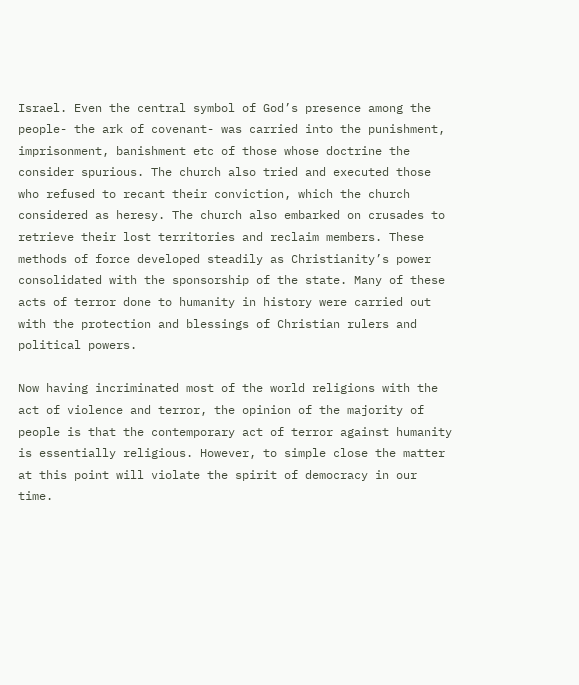Israel. Even the central symbol of God’s presence among the people- the ark of covenant- was carried into the punishment, imprisonment, banishment etc of those whose doctrine the consider spurious. The church also tried and executed those who refused to recant their conviction, which the church considered as heresy. The church also embarked on crusades to retrieve their lost territories and reclaim members. These methods of force developed steadily as Christianity’s power consolidated with the sponsorship of the state. Many of these acts of terror done to humanity in history were carried out with the protection and blessings of Christian rulers and political powers.

Now having incriminated most of the world religions with the act of violence and terror, the opinion of the majority of people is that the contemporary act of terror against humanity is essentially religious. However, to simple close the matter at this point will violate the spirit of democracy in our time.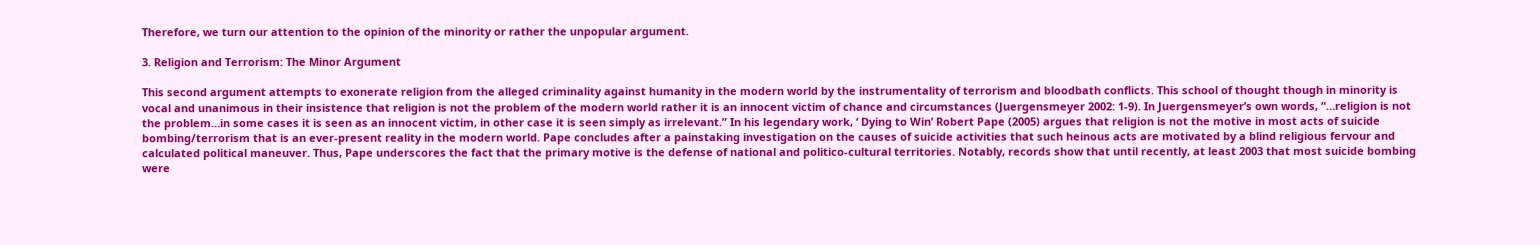Therefore, we turn our attention to the opinion of the minority or rather the unpopular argument.

3. Religion and Terrorism: The Minor Argument

This second argument attempts to exonerate religion from the alleged criminality against humanity in the modern world by the instrumentality of terrorism and bloodbath conflicts. This school of thought though in minority is vocal and unanimous in their insistence that religion is not the problem of the modern world rather it is an innocent victim of chance and circumstances (Juergensmeyer 2002: 1-9). In Juergensmeyer’s own words, “…religion is not the problem…in some cases it is seen as an innocent victim, in other case it is seen simply as irrelevant.” In his legendary work, ‘ Dying to Win’ Robert Pape (2005) argues that religion is not the motive in most acts of suicide bombing/terrorism that is an ever-present reality in the modern world. Pape concludes after a painstaking investigation on the causes of suicide activities that such heinous acts are motivated by a blind religious fervour and calculated political maneuver. Thus, Pape underscores the fact that the primary motive is the defense of national and politico-cultural territories. Notably, records show that until recently, at least 2003 that most suicide bombing were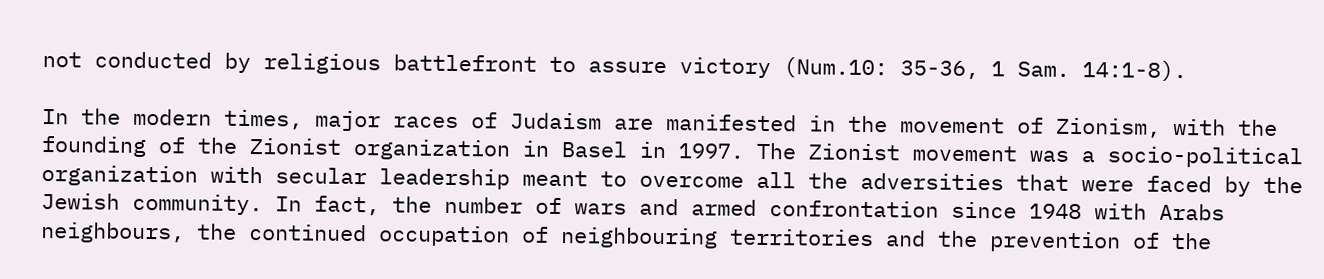not conducted by religious battlefront to assure victory (Num.10: 35-36, 1 Sam. 14:1-8).

In the modern times, major races of Judaism are manifested in the movement of Zionism, with the founding of the Zionist organization in Basel in 1997. The Zionist movement was a socio-political organization with secular leadership meant to overcome all the adversities that were faced by the Jewish community. In fact, the number of wars and armed confrontation since 1948 with Arabs neighbours, the continued occupation of neighbouring territories and the prevention of the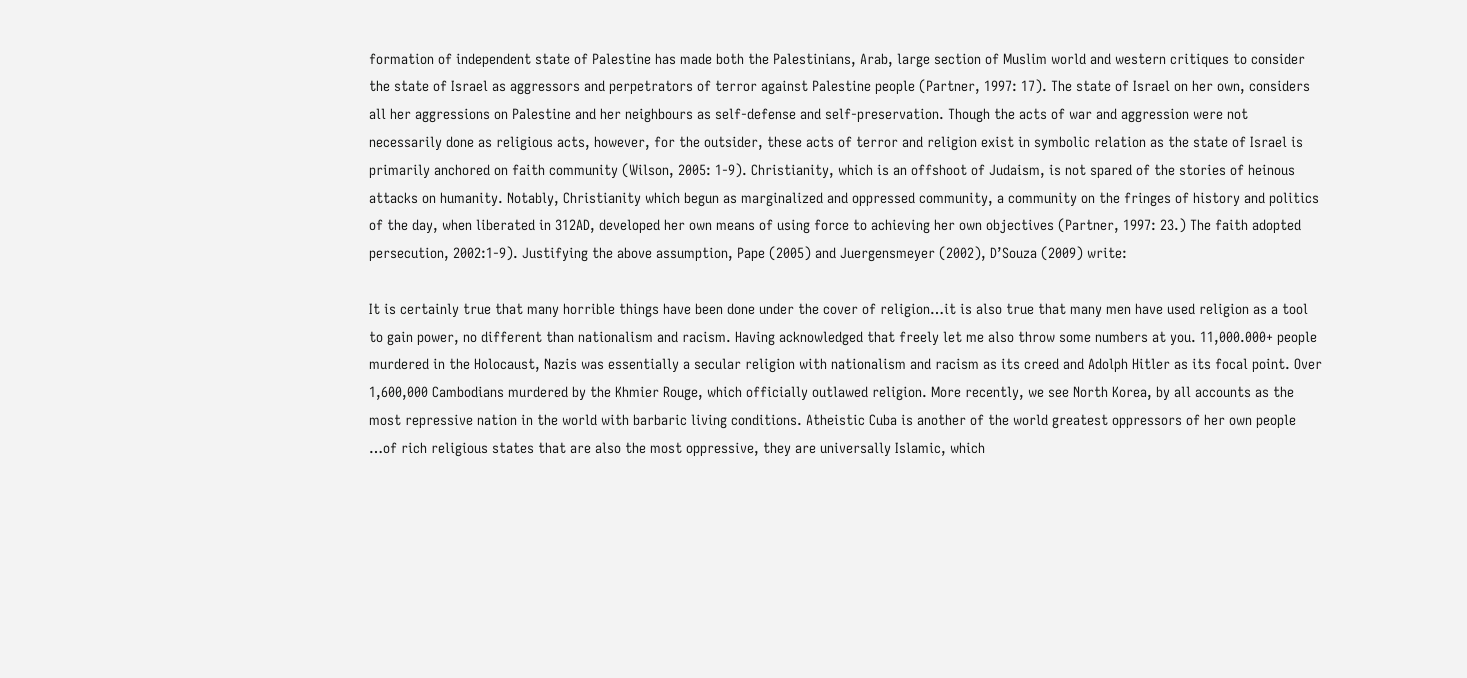formation of independent state of Palestine has made both the Palestinians, Arab, large section of Muslim world and western critiques to consider the state of Israel as aggressors and perpetrators of terror against Palestine people (Partner, 1997: 17). The state of Israel on her own, considers all her aggressions on Palestine and her neighbours as self-defense and self-preservation. Though the acts of war and aggression were not necessarily done as religious acts, however, for the outsider, these acts of terror and religion exist in symbolic relation as the state of Israel is primarily anchored on faith community (Wilson, 2005: 1-9). Christianity, which is an offshoot of Judaism, is not spared of the stories of heinous attacks on humanity. Notably, Christianity which begun as marginalized and oppressed community, a community on the fringes of history and politics of the day, when liberated in 312AD, developed her own means of using force to achieving her own objectives (Partner, 1997: 23.) The faith adopted persecution, 2002:1-9). Justifying the above assumption, Pape (2005) and Juergensmeyer (2002), D’Souza (2009) write:

It is certainly true that many horrible things have been done under the cover of religion…it is also true that many men have used religion as a tool to gain power, no different than nationalism and racism. Having acknowledged that freely let me also throw some numbers at you. 11,000.000+ people murdered in the Holocaust, Nazis was essentially a secular religion with nationalism and racism as its creed and Adolph Hitler as its focal point. Over 1,600,000 Cambodians murdered by the Khmier Rouge, which officially outlawed religion. More recently, we see North Korea, by all accounts as the most repressive nation in the world with barbaric living conditions. Atheistic Cuba is another of the world greatest oppressors of her own people …of rich religious states that are also the most oppressive, they are universally Islamic, which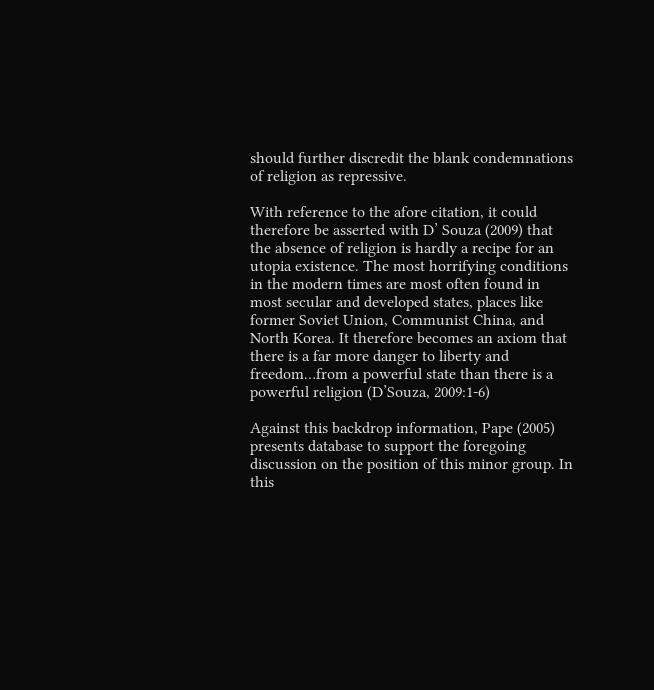should further discredit the blank condemnations of religion as repressive.

With reference to the afore citation, it could therefore be asserted with D’ Souza (2009) that the absence of religion is hardly a recipe for an utopia existence. The most horrifying conditions in the modern times are most often found in most secular and developed states, places like former Soviet Union, Communist China, and North Korea. It therefore becomes an axiom that there is a far more danger to liberty and freedom…from a powerful state than there is a powerful religion (D’Souza, 2009:1-6)

Against this backdrop information, Pape (2005) presents database to support the foregoing discussion on the position of this minor group. In this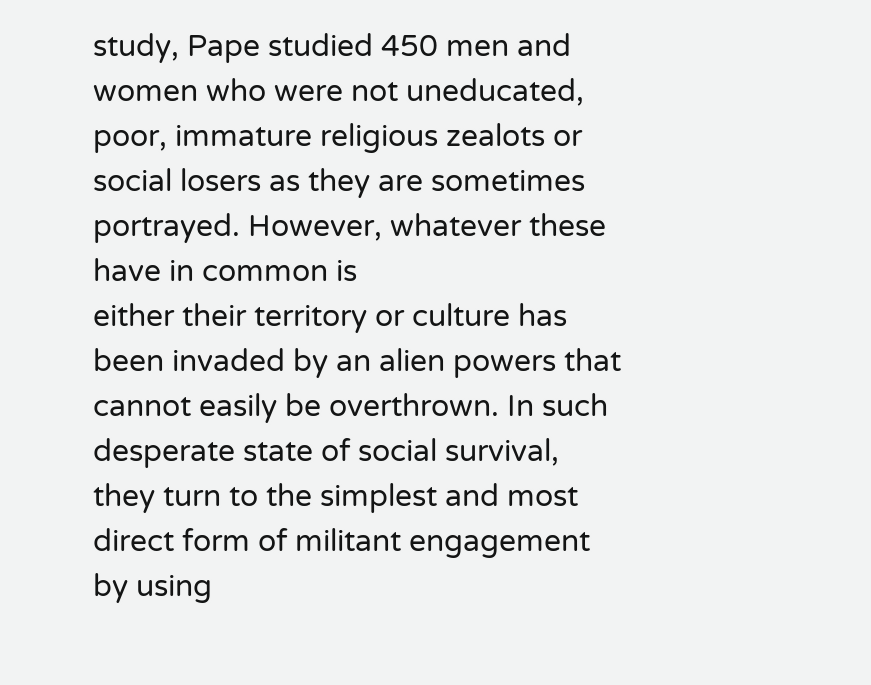study, Pape studied 450 men and women who were not uneducated, poor, immature religious zealots or social losers as they are sometimes portrayed. However, whatever these have in common is
either their territory or culture has been invaded by an alien powers that cannot easily be overthrown. In such desperate state of social survival, they turn to the simplest and most direct form of militant engagement by using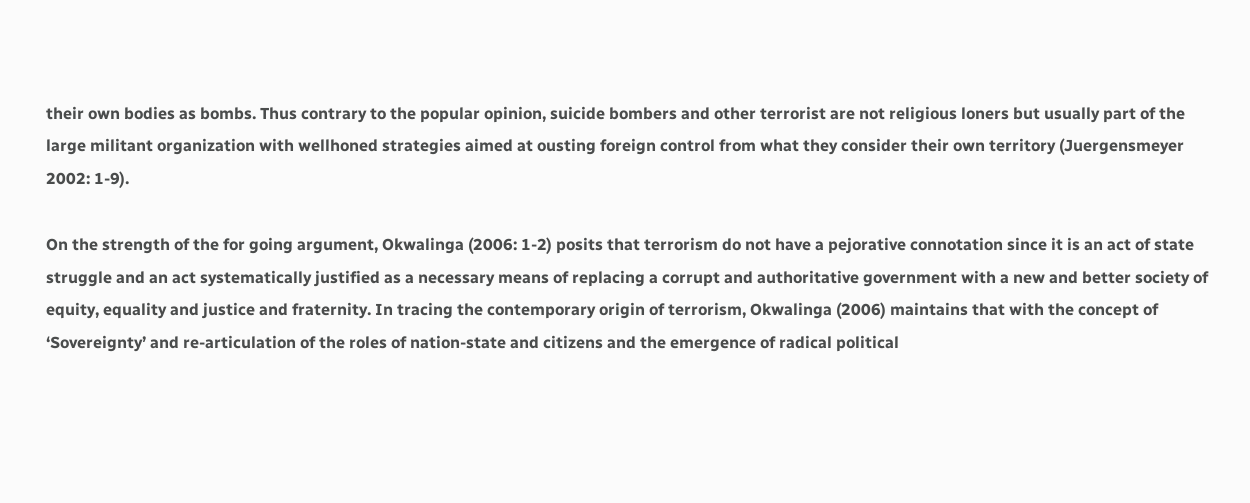their own bodies as bombs. Thus contrary to the popular opinion, suicide bombers and other terrorist are not religious loners but usually part of the large militant organization with wellhoned strategies aimed at ousting foreign control from what they consider their own territory (Juergensmeyer 2002: 1-9).

On the strength of the for going argument, Okwalinga (2006: 1-2) posits that terrorism do not have a pejorative connotation since it is an act of state struggle and an act systematically justified as a necessary means of replacing a corrupt and authoritative government with a new and better society of equity, equality and justice and fraternity. In tracing the contemporary origin of terrorism, Okwalinga (2006) maintains that with the concept of ‘Sovereignty’ and re-articulation of the roles of nation-state and citizens and the emergence of radical political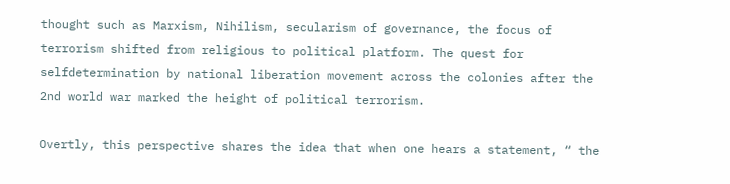thought such as Marxism, Nihilism, secularism of governance, the focus of terrorism shifted from religious to political platform. The quest for selfdetermination by national liberation movement across the colonies after the 2nd world war marked the height of political terrorism.

Overtly, this perspective shares the idea that when one hears a statement, “ the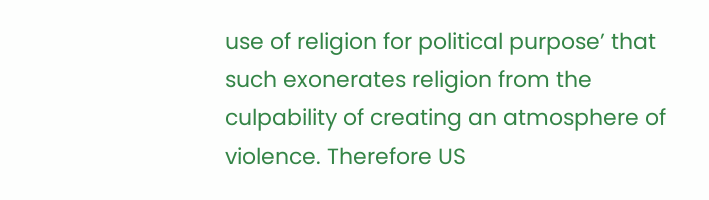use of religion for political purpose’ that such exonerates religion from the culpability of creating an atmosphere of violence. Therefore US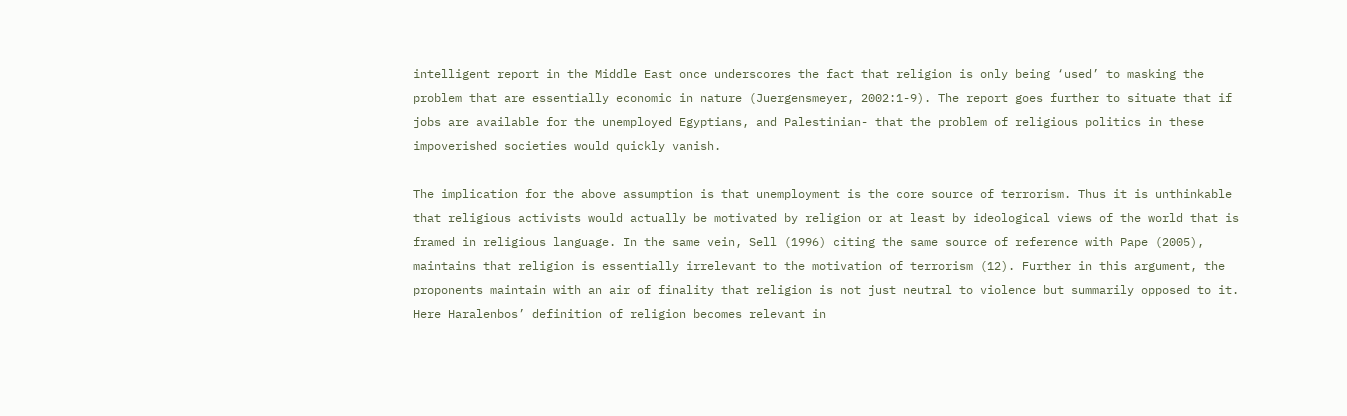intelligent report in the Middle East once underscores the fact that religion is only being ‘used’ to masking the problem that are essentially economic in nature (Juergensmeyer, 2002:1-9). The report goes further to situate that if jobs are available for the unemployed Egyptians, and Palestinian- that the problem of religious politics in these impoverished societies would quickly vanish.

The implication for the above assumption is that unemployment is the core source of terrorism. Thus it is unthinkable that religious activists would actually be motivated by religion or at least by ideological views of the world that is framed in religious language. In the same vein, Sell (1996) citing the same source of reference with Pape (2005), maintains that religion is essentially irrelevant to the motivation of terrorism (12). Further in this argument, the proponents maintain with an air of finality that religion is not just neutral to violence but summarily opposed to it. Here Haralenbos’ definition of religion becomes relevant in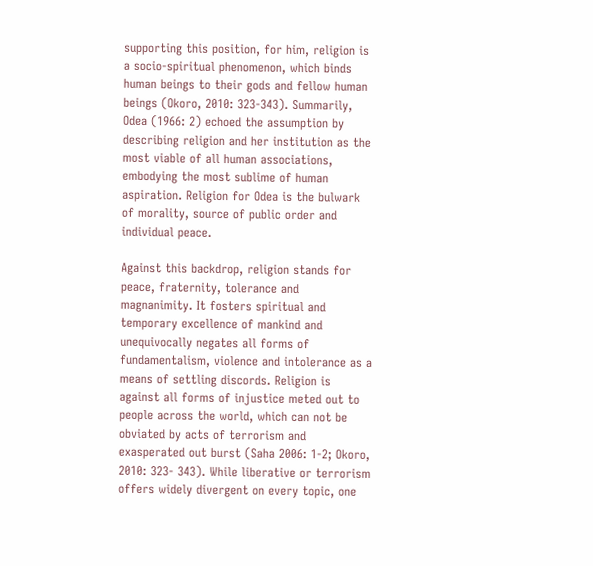supporting this position, for him, religion is a socio-spiritual phenomenon, which binds human beings to their gods and fellow human beings (Okoro, 2010: 323-343). Summarily, Odea (1966: 2) echoed the assumption by describing religion and her institution as the most viable of all human associations, embodying the most sublime of human aspiration. Religion for Odea is the bulwark of morality, source of public order and individual peace.

Against this backdrop, religion stands for peace, fraternity, tolerance and magnanimity. It fosters spiritual and temporary excellence of mankind and unequivocally negates all forms of fundamentalism, violence and intolerance as a means of settling discords. Religion is against all forms of injustice meted out to people across the world, which can not be obviated by acts of terrorism and exasperated out burst (Saha 2006: 1-2; Okoro, 2010: 323- 343). While liberative or terrorism offers widely divergent on every topic, one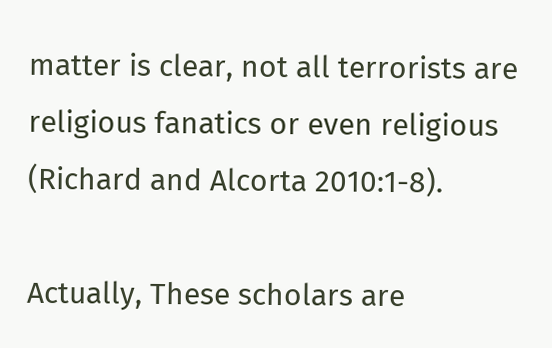matter is clear, not all terrorists are religious fanatics or even religious (Richard and Alcorta 2010:1-8).

Actually, These scholars are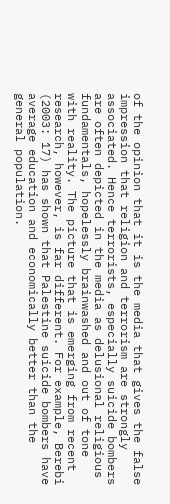of the opinion that it is the media that gives the false impression that religion and terrorism are strongly associated. Hence terrorists, especially suicide bombers are often depicted in the media as delusional religious fundamentals, hopelessly brainwashed and out of tone with reality. The picture that is emerging from recent research, however, is far different. For example, Berebi (2003: 17) has shown that Palestine suicide bombers have average education and economically better than the general population.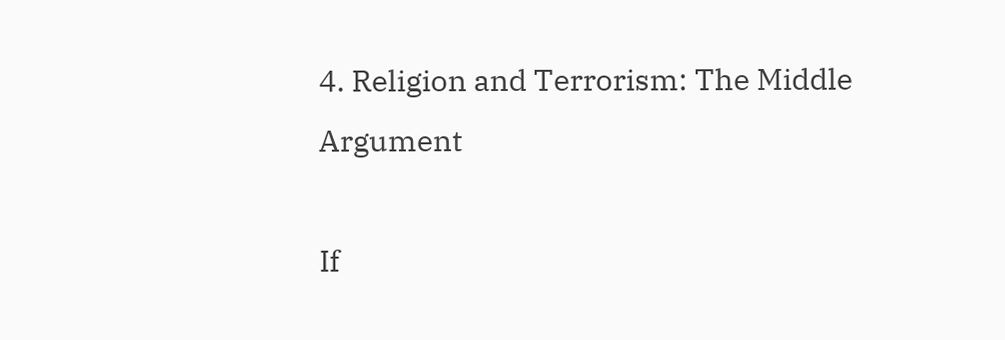4. Religion and Terrorism: The Middle Argument

If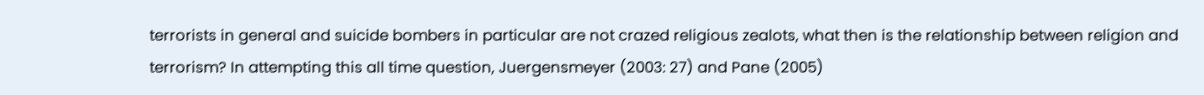terrorists in general and suicide bombers in particular are not crazed religious zealots, what then is the relationship between religion and terrorism? In attempting this all time question, Juergensmeyer (2003: 27) and Pane (2005)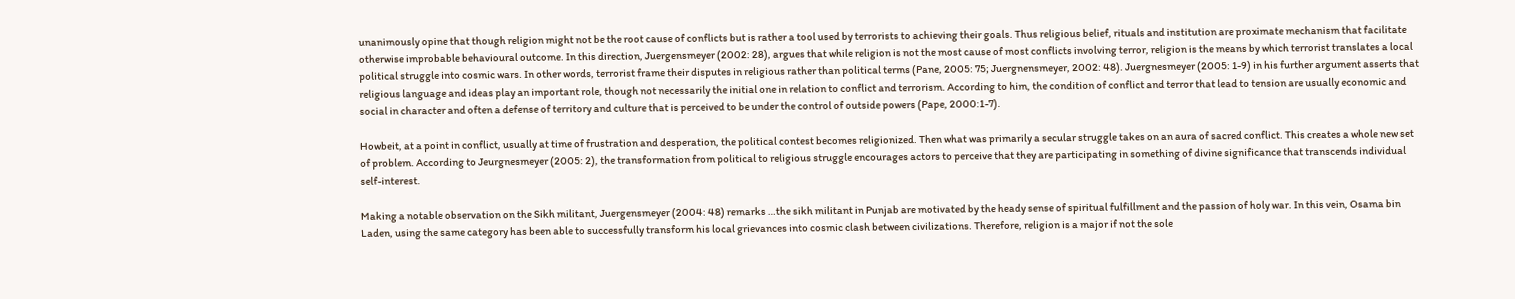unanimously opine that though religion might not be the root cause of conflicts but is rather a tool used by terrorists to achieving their goals. Thus religious belief, rituals and institution are proximate mechanism that facilitate otherwise improbable behavioural outcome. In this direction, Juergensmeyer (2002: 28), argues that while religion is not the most cause of most conflicts involving terror, religion is the means by which terrorist translates a local political struggle into cosmic wars. In other words, terrorist frame their disputes in religious rather than political terms (Pane, 2005: 75; Juergnensmeyer, 2002: 48). Juergnesmeyer (2005: 1-9) in his further argument asserts that religious language and ideas play an important role, though not necessarily the initial one in relation to conflict and terrorism. According to him, the condition of conflict and terror that lead to tension are usually economic and social in character and often a defense of territory and culture that is perceived to be under the control of outside powers (Pape, 2000:1-7).

Howbeit, at a point in conflict, usually at time of frustration and desperation, the political contest becomes religionized. Then what was primarily a secular struggle takes on an aura of sacred conflict. This creates a whole new set of problem. According to Jeurgnesmeyer (2005: 2), the transformation from political to religious struggle encourages actors to perceive that they are participating in something of divine significance that transcends individual self-interest.

Making a notable observation on the Sikh militant, Juergensmeyer (2004: 48) remarks …the sikh militant in Punjab are motivated by the heady sense of spiritual fulfillment and the passion of holy war. In this vein, Osama bin Laden, using the same category has been able to successfully transform his local grievances into cosmic clash between civilizations. Therefore, religion is a major if not the sole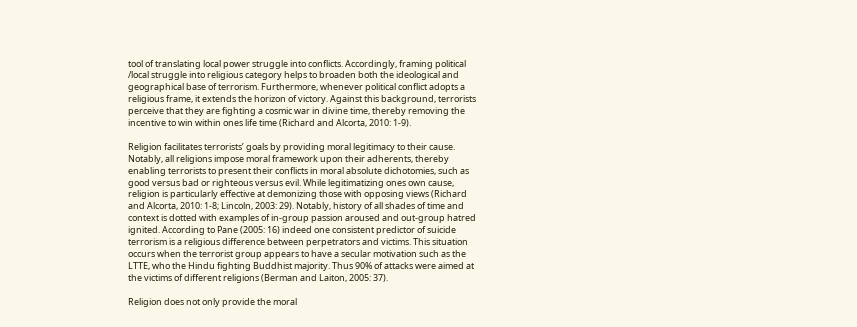tool of translating local power struggle into conflicts. Accordingly, framing political /local struggle into religious category helps to broaden both the ideological and geographical base of terrorism. Furthermore, whenever political conflict adopts a religious frame, it extends the horizon of victory. Against this background, terrorists perceive that they are fighting a cosmic war in divine time, thereby removing the incentive to win within ones life time (Richard and Alcorta, 2010: 1-9).

Religion facilitates terrorists’ goals by providing moral legitimacy to their cause. Notably, all religions impose moral framework upon their adherents, thereby enabling terrorists to present their conflicts in moral absolute dichotomies, such as good versus bad or righteous versus evil. While legitimatizing ones own cause, religion is particularly effective at demonizing those with opposing views (Richard and Alcorta, 2010: 1-8; Lincoln, 2003: 29). Notably, history of all shades of time and context is dotted with examples of in-group passion aroused and out-group hatred ignited. According to Pane (2005: 16) indeed one consistent predictor of suicide terrorism is a religious difference between perpetrators and victims. This situation occurs when the terrorist group appears to have a secular motivation such as the LTTE, who the Hindu fighting Buddhist majority. Thus 90% of attacks were aimed at the victims of different religions (Berman and Laiton, 2005: 37).

Religion does not only provide the moral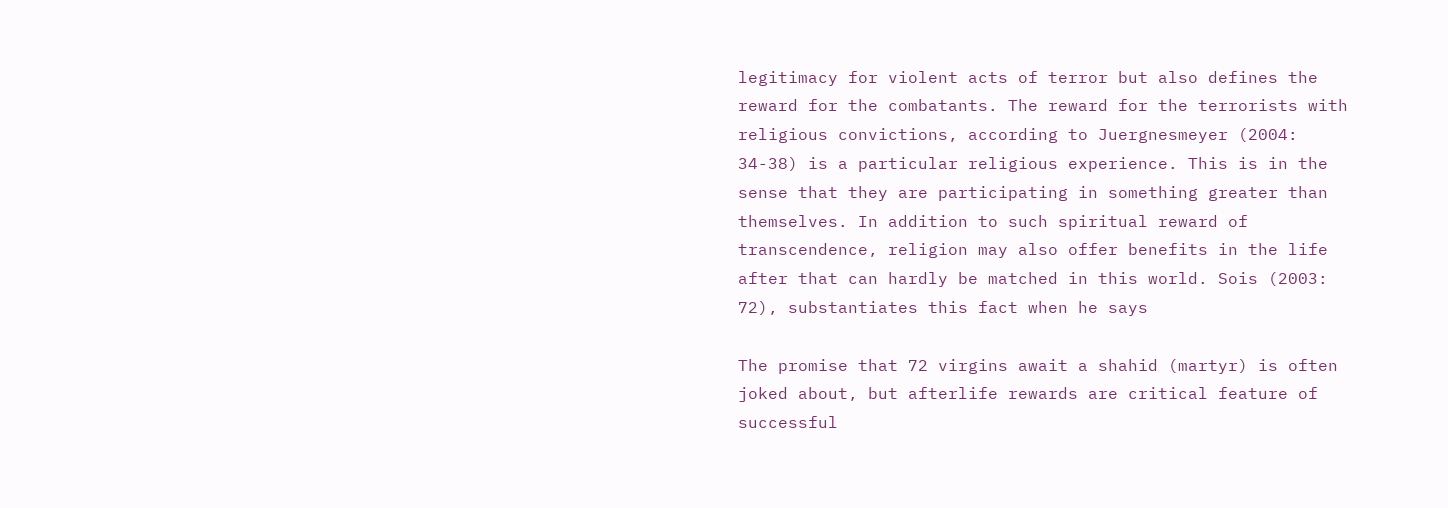legitimacy for violent acts of terror but also defines the reward for the combatants. The reward for the terrorists with religious convictions, according to Juergnesmeyer (2004: 34-38) is a particular religious experience. This is in the sense that they are participating in something greater than themselves. In addition to such spiritual reward of transcendence, religion may also offer benefits in the life after that can hardly be matched in this world. Sois (2003: 72), substantiates this fact when he says

The promise that 72 virgins await a shahid (martyr) is often joked about, but afterlife rewards are critical feature of successful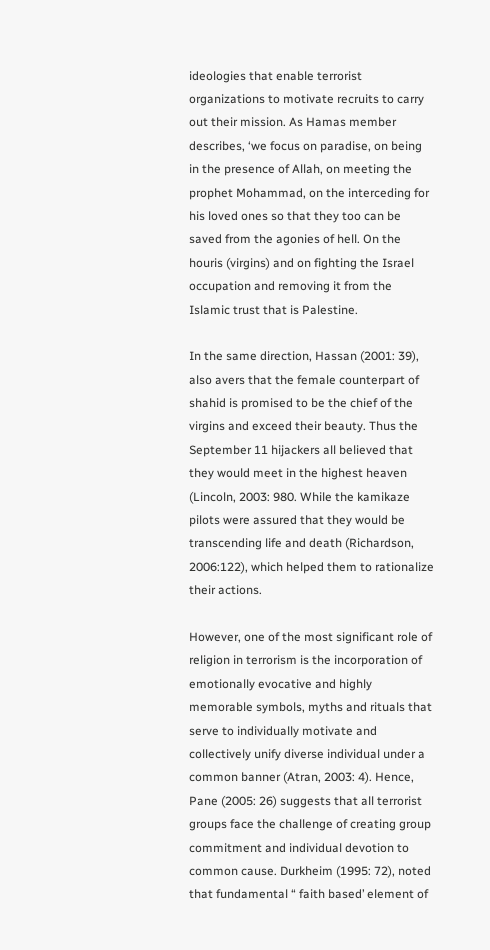ideologies that enable terrorist organizations to motivate recruits to carry out their mission. As Hamas member describes, ‘we focus on paradise, on being in the presence of Allah, on meeting the prophet Mohammad, on the interceding for his loved ones so that they too can be saved from the agonies of hell. On the houris (virgins) and on fighting the Israel occupation and removing it from the Islamic trust that is Palestine.

In the same direction, Hassan (2001: 39), also avers that the female counterpart of shahid is promised to be the chief of the virgins and exceed their beauty. Thus the September 11 hijackers all believed that they would meet in the highest heaven (Lincoln, 2003: 980. While the kamikaze pilots were assured that they would be transcending life and death (Richardson, 2006:122), which helped them to rationalize their actions.

However, one of the most significant role of religion in terrorism is the incorporation of emotionally evocative and highly memorable symbols, myths and rituals that serve to individually motivate and collectively unify diverse individual under a common banner (Atran, 2003: 4). Hence, Pane (2005: 26) suggests that all terrorist groups face the challenge of creating group commitment and individual devotion to common cause. Durkheim (1995: 72), noted that fundamental “ faith based’ element of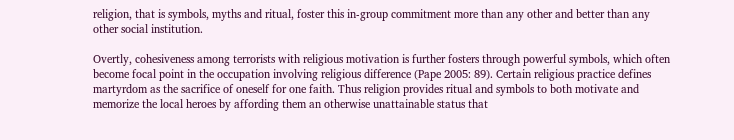religion, that is symbols, myths and ritual, foster this in-group commitment more than any other and better than any other social institution.

Overtly, cohesiveness among terrorists with religious motivation is further fosters through powerful symbols, which often become focal point in the occupation involving religious difference (Pape 2005: 89). Certain religious practice defines martyrdom as the sacrifice of oneself for one faith. Thus religion provides ritual and symbols to both motivate and memorize the local heroes by affording them an otherwise unattainable status that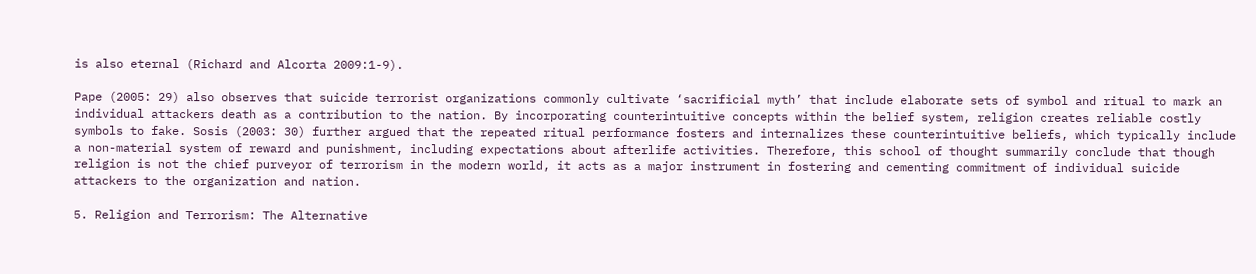is also eternal (Richard and Alcorta 2009:1-9).

Pape (2005: 29) also observes that suicide terrorist organizations commonly cultivate ‘sacrificial myth’ that include elaborate sets of symbol and ritual to mark an individual attackers death as a contribution to the nation. By incorporating counterintuitive concepts within the belief system, religion creates reliable costly symbols to fake. Sosis (2003: 30) further argued that the repeated ritual performance fosters and internalizes these counterintuitive beliefs, which typically include a non-material system of reward and punishment, including expectations about afterlife activities. Therefore, this school of thought summarily conclude that though religion is not the chief purveyor of terrorism in the modern world, it acts as a major instrument in fostering and cementing commitment of individual suicide attackers to the organization and nation.

5. Religion and Terrorism: The Alternative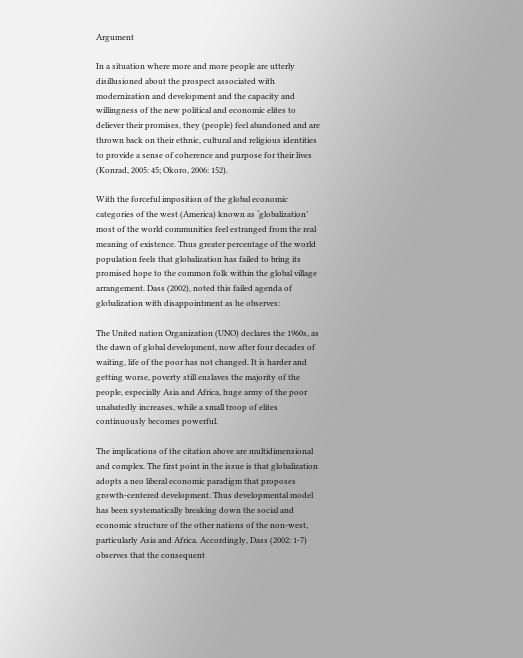Argument

In a situation where more and more people are utterly disillusioned about the prospect associated with modernization and development and the capacity and willingness of the new political and economic elites to deliever their promises, they (people) feel abandoned and are thrown back on their ethnic, cultural and religious identities to provide a sense of coherence and purpose for their lives (Konrad, 2005: 45; Okoro, 2006: 152).

With the forceful imposition of the global economic categories of the west (America) known as ‘globalization’ most of the world communities feel estranged from the real meaning of existence. Thus greater percentage of the world population feels that globalization has failed to bring its promised hope to the common folk within the global village arrangement. Dass (2002), noted this failed agenda of globalization with disappointment as he observes:

The United nation Organization (UNO) declares the 1960s, as the dawn of global development, now after four decades of waiting, life of the poor has not changed. It is harder and getting worse, poverty still enslaves the majority of the people, especially Asia and Africa, huge army of the poor unabatedly increases, while a small troop of elites continuously becomes powerful.

The implications of the citation above are multidimensional and complex. The first point in the issue is that globalization adopts a neo liberal economic paradigm that proposes growth-centered development. Thus developmental model has been systematically breaking down the social and economic structure of the other nations of the non-west, particularly Asia and Africa. Accordingly, Dass (2002: 1-7) observes that the consequent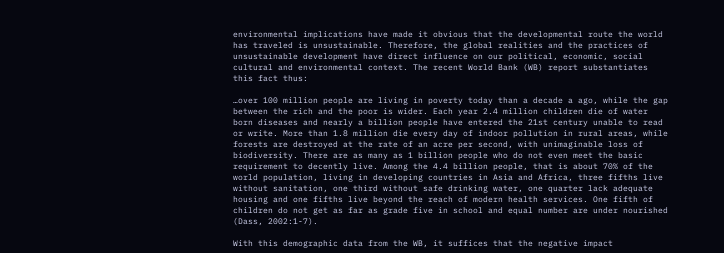environmental implications have made it obvious that the developmental route the world has traveled is unsustainable. Therefore, the global realities and the practices of unsustainable development have direct influence on our political, economic, social cultural and environmental context. The recent World Bank (WB) report substantiates this fact thus:

…over 100 million people are living in poverty today than a decade a ago, while the gap between the rich and the poor is wider. Each year 2.4 million children die of water born diseases and nearly a billion people have entered the 21st century unable to read or write. More than 1.8 million die every day of indoor pollution in rural areas, while forests are destroyed at the rate of an acre per second, with unimaginable loss of biodiversity. There are as many as 1 billion people who do not even meet the basic requirement to decently live. Among the 4.4 billion people, that is about 70% of the world population, living in developing countries in Asia and Africa, three fifths live without sanitation, one third without safe drinking water, one quarter lack adequate housing and one fifths live beyond the reach of modern health services. One fifth of children do not get as far as grade five in school and equal number are under nourished (Dass, 2002:1-7).

With this demographic data from the WB, it suffices that the negative impact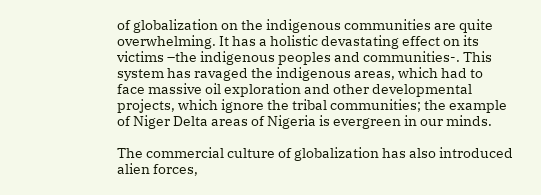of globalization on the indigenous communities are quite overwhelming. It has a holistic devastating effect on its victims –the indigenous peoples and communities-. This system has ravaged the indigenous areas, which had to face massive oil exploration and other developmental projects, which ignore the tribal communities; the example of Niger Delta areas of Nigeria is evergreen in our minds.

The commercial culture of globalization has also introduced alien forces,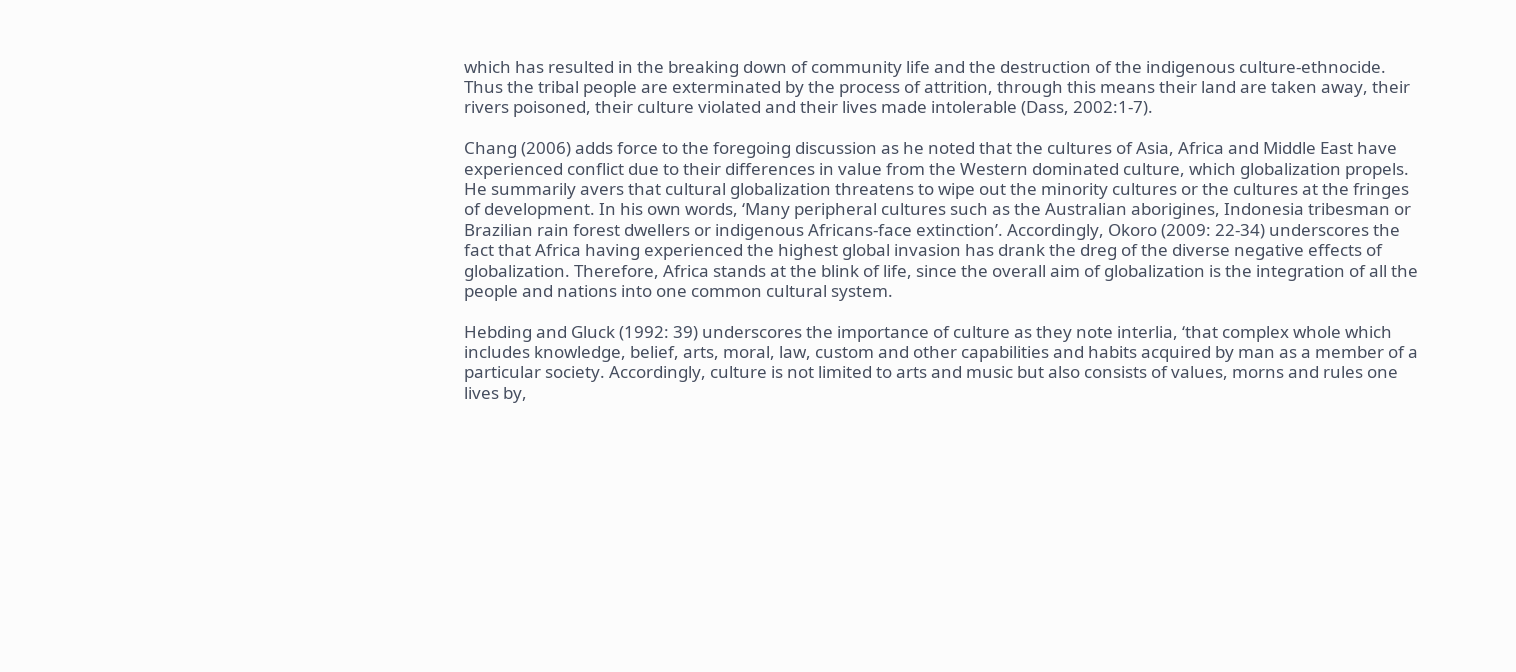which has resulted in the breaking down of community life and the destruction of the indigenous culture-ethnocide. Thus the tribal people are exterminated by the process of attrition, through this means their land are taken away, their rivers poisoned, their culture violated and their lives made intolerable (Dass, 2002:1-7).

Chang (2006) adds force to the foregoing discussion as he noted that the cultures of Asia, Africa and Middle East have experienced conflict due to their differences in value from the Western dominated culture, which globalization propels. He summarily avers that cultural globalization threatens to wipe out the minority cultures or the cultures at the fringes of development. In his own words, ‘Many peripheral cultures such as the Australian aborigines, Indonesia tribesman or Brazilian rain forest dwellers or indigenous Africans-face extinction’. Accordingly, Okoro (2009: 22-34) underscores the fact that Africa having experienced the highest global invasion has drank the dreg of the diverse negative effects of globalization. Therefore, Africa stands at the blink of life, since the overall aim of globalization is the integration of all the people and nations into one common cultural system.

Hebding and Gluck (1992: 39) underscores the importance of culture as they note interlia, ‘that complex whole which includes knowledge, belief, arts, moral, law, custom and other capabilities and habits acquired by man as a member of a particular society. Accordingly, culture is not limited to arts and music but also consists of values, morns and rules one lives by,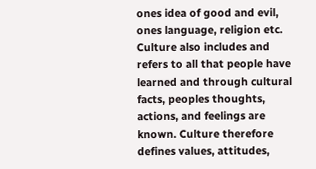ones idea of good and evil, ones language, religion etc. Culture also includes and refers to all that people have learned and through cultural facts, peoples thoughts, actions, and feelings are known. Culture therefore defines values, attitudes,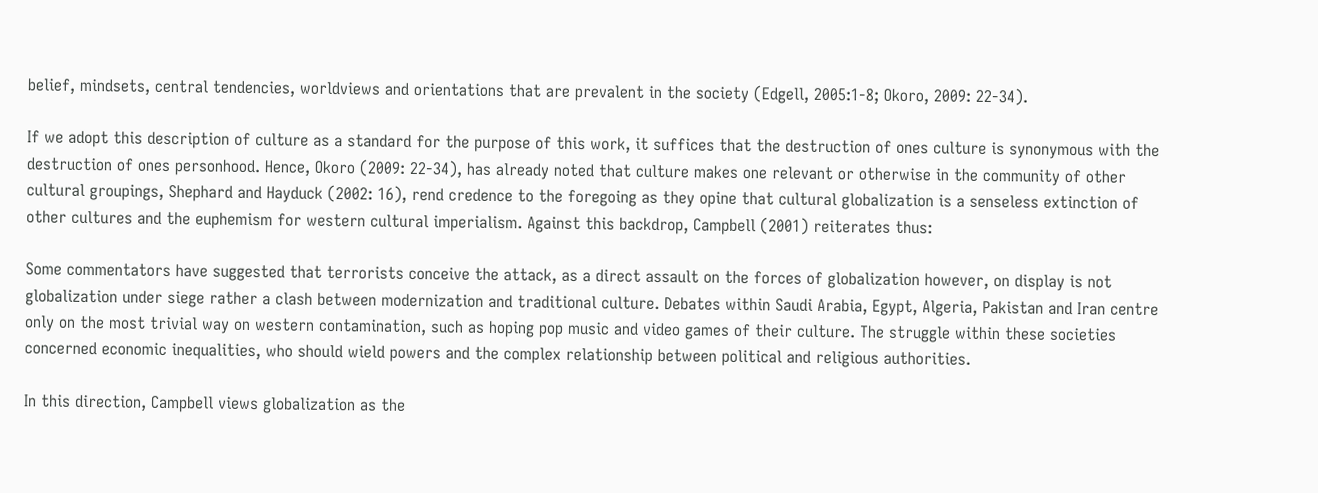belief, mindsets, central tendencies, worldviews and orientations that are prevalent in the society (Edgell, 2005:1-8; Okoro, 2009: 22-34).

If we adopt this description of culture as a standard for the purpose of this work, it suffices that the destruction of ones culture is synonymous with the destruction of ones personhood. Hence, Okoro (2009: 22-34), has already noted that culture makes one relevant or otherwise in the community of other cultural groupings, Shephard and Hayduck (2002: 16), rend credence to the foregoing as they opine that cultural globalization is a senseless extinction of other cultures and the euphemism for western cultural imperialism. Against this backdrop, Campbell (2001) reiterates thus:

Some commentators have suggested that terrorists conceive the attack, as a direct assault on the forces of globalization however, on display is not globalization under siege rather a clash between modernization and traditional culture. Debates within Saudi Arabia, Egypt, Algeria, Pakistan and Iran centre only on the most trivial way on western contamination, such as hoping pop music and video games of their culture. The struggle within these societies concerned economic inequalities, who should wield powers and the complex relationship between political and religious authorities.

In this direction, Campbell views globalization as the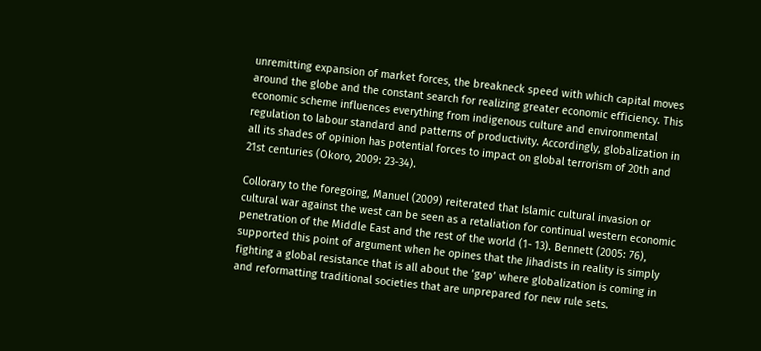unremitting expansion of market forces, the breakneck speed with which capital moves around the globe and the constant search for realizing greater economic efficiency. This economic scheme influences everything from indigenous culture and environmental regulation to labour standard and patterns of productivity. Accordingly, globalization in all its shades of opinion has potential forces to impact on global terrorism of 20th and 21st centuries (Okoro, 2009: 23-34).

Collorary to the foregoing, Manuel (2009) reiterated that Islamic cultural invasion or cultural war against the west can be seen as a retaliation for continual western economic penetration of the Middle East and the rest of the world (1- 13). Bennett (2005: 76), supported this point of argument when he opines that the Jihadists in reality is simply fighting a global resistance that is all about the ‘gap’ where globalization is coming in and reformatting traditional societies that are unprepared for new rule sets.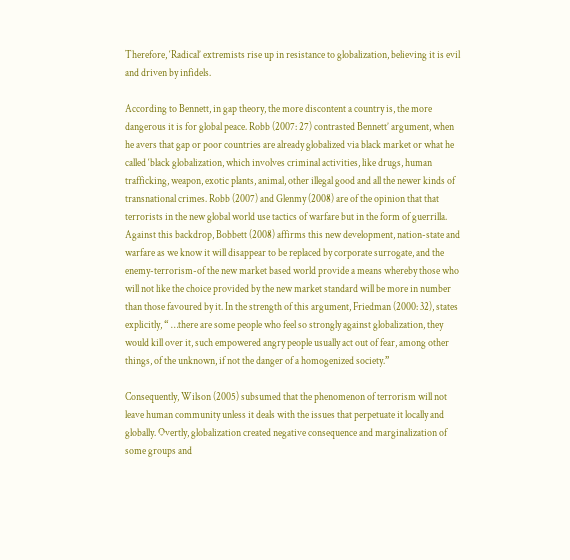Therefore, ‘Radical’ extremists rise up in resistance to globalization, believing it is evil and driven by infidels.

According to Bennett, in gap theory, the more discontent a country is, the more dangerous it is for global peace. Robb (2007: 27) contrasted Bennett’ argument, when he avers that gap or poor countries are already globalized via black market or what he called ‘black globalization, which involves criminal activities, like drugs, human trafficking, weapon, exotic plants, animal, other illegal good and all the newer kinds of transnational crimes. Robb (2007) and Glenmy (2008) are of the opinion that that terrorists in the new global world use tactics of warfare but in the form of guerrilla. Against this backdrop, Bobbett (2008) affirms this new development, nation-state and warfare as we know it will disappear to be replaced by corporate surrogate, and the enemy-terrorism-of the new market based world provide a means whereby those who will not like the choice provided by the new market standard will be more in number than those favoured by it. In the strength of this argument, Friedman (2000: 32), states explicitly, “ …there are some people who feel so strongly against globalization, they would kill over it, such empowered angry people usually act out of fear, among other things, of the unknown, if not the danger of a homogenized society.”

Consequently, Wilson (2005) subsumed that the phenomenon of terrorism will not leave human community unless it deals with the issues that perpetuate it locally and globally. Overtly, globalization created negative consequence and marginalization of some groups and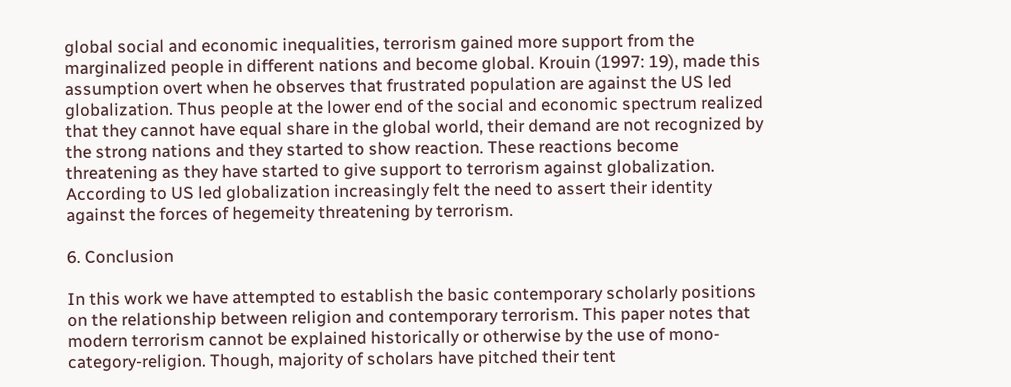global social and economic inequalities, terrorism gained more support from the marginalized people in different nations and become global. Krouin (1997: 19), made this assumption overt when he observes that frustrated population are against the US led globalization. Thus people at the lower end of the social and economic spectrum realized that they cannot have equal share in the global world, their demand are not recognized by the strong nations and they started to show reaction. These reactions become threatening as they have started to give support to terrorism against globalization. According to US led globalization increasingly felt the need to assert their identity against the forces of hegemeity threatening by terrorism.

6. Conclusion

In this work we have attempted to establish the basic contemporary scholarly positions on the relationship between religion and contemporary terrorism. This paper notes that modern terrorism cannot be explained historically or otherwise by the use of mono-category-religion. Though, majority of scholars have pitched their tent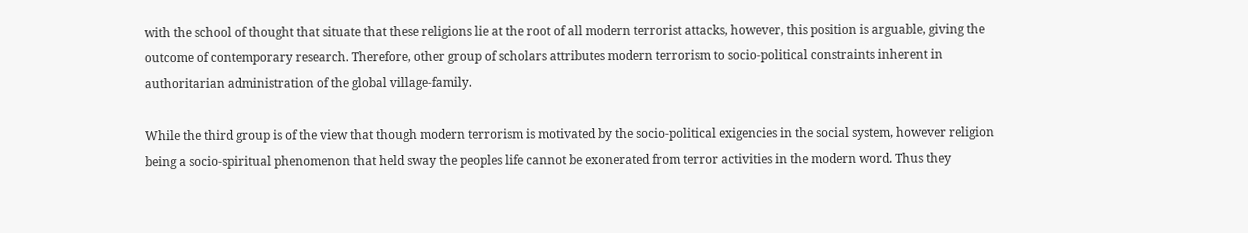with the school of thought that situate that these religions lie at the root of all modern terrorist attacks, however, this position is arguable, giving the outcome of contemporary research. Therefore, other group of scholars attributes modern terrorism to socio-political constraints inherent in authoritarian administration of the global village-family.

While the third group is of the view that though modern terrorism is motivated by the socio-political exigencies in the social system, however religion being a socio-spiritual phenomenon that held sway the peoples life cannot be exonerated from terror activities in the modern word. Thus they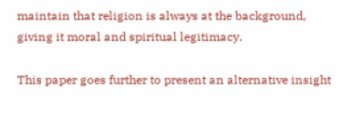maintain that religion is always at the background, giving it moral and spiritual legitimacy.

This paper goes further to present an alternative insight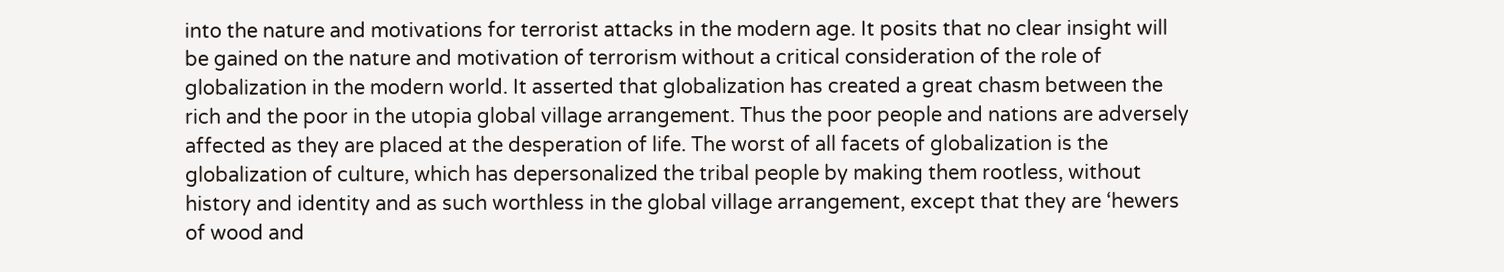into the nature and motivations for terrorist attacks in the modern age. It posits that no clear insight will be gained on the nature and motivation of terrorism without a critical consideration of the role of globalization in the modern world. It asserted that globalization has created a great chasm between the rich and the poor in the utopia global village arrangement. Thus the poor people and nations are adversely affected as they are placed at the desperation of life. The worst of all facets of globalization is the globalization of culture, which has depersonalized the tribal people by making them rootless, without history and identity and as such worthless in the global village arrangement, except that they are ‘hewers of wood and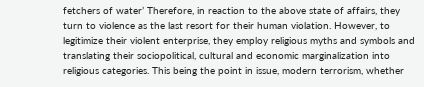fetchers of water’ Therefore, in reaction to the above state of affairs, they turn to violence as the last resort for their human violation. However, to legitimize their violent enterprise, they employ religious myths and symbols and translating their sociopolitical, cultural and economic marginalization into religious categories. This being the point in issue, modern terrorism, whether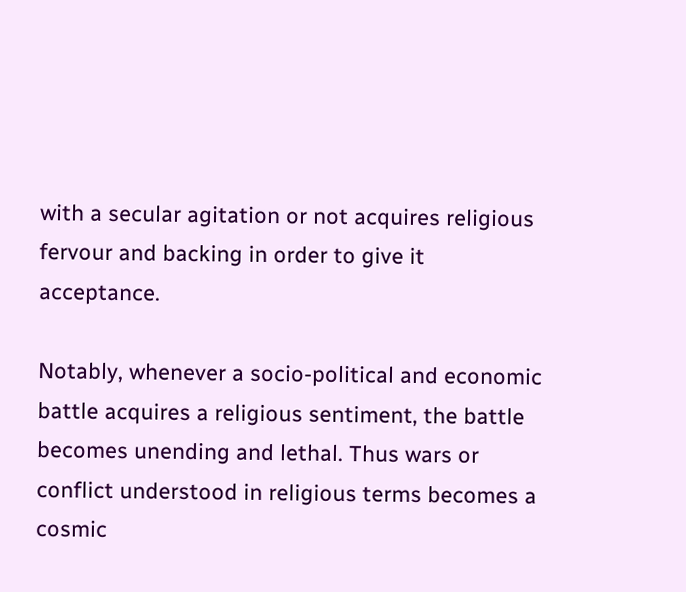with a secular agitation or not acquires religious fervour and backing in order to give it acceptance.

Notably, whenever a socio-political and economic battle acquires a religious sentiment, the battle becomes unending and lethal. Thus wars or conflict understood in religious terms becomes a cosmic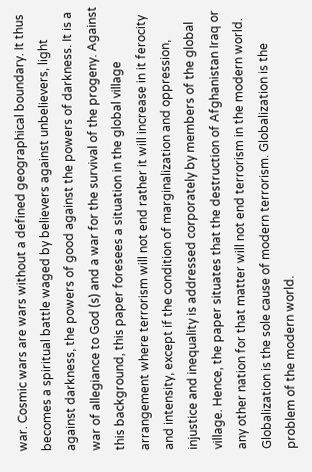war. Cosmic wars are wars without a defined geographical boundary. It thus becomes a spiritual battle waged by believers against unbelievers, light against darkness, the powers of good against the powers of darkness. It is a war of allegiance to God (s) and a war for the survival of the progeny. Against this background, this paper foresees a situation in the global village arrangement where terrorism will not end rather it will increase in it ferocity and intensity, except if the condition of marginalization and oppression, injustice and inequality is addressed corporately by members of the global village. Hence, the paper situates that the destruction of Afghanistan Iraq or any other nation for that matter will not end terrorism in the modern world. Globalization is the sole cause of modern terrorism. Globalization is the problem of the modern world.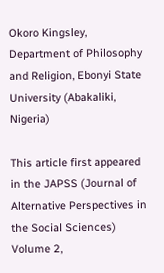Okoro Kingsley, Department of Philosophy and Religion, Ebonyi State University (Abakaliki, Nigeria)

This article first appeared in the JAPSS (Journal of Alternative Perspectives in the Social Sciences) Volume 2,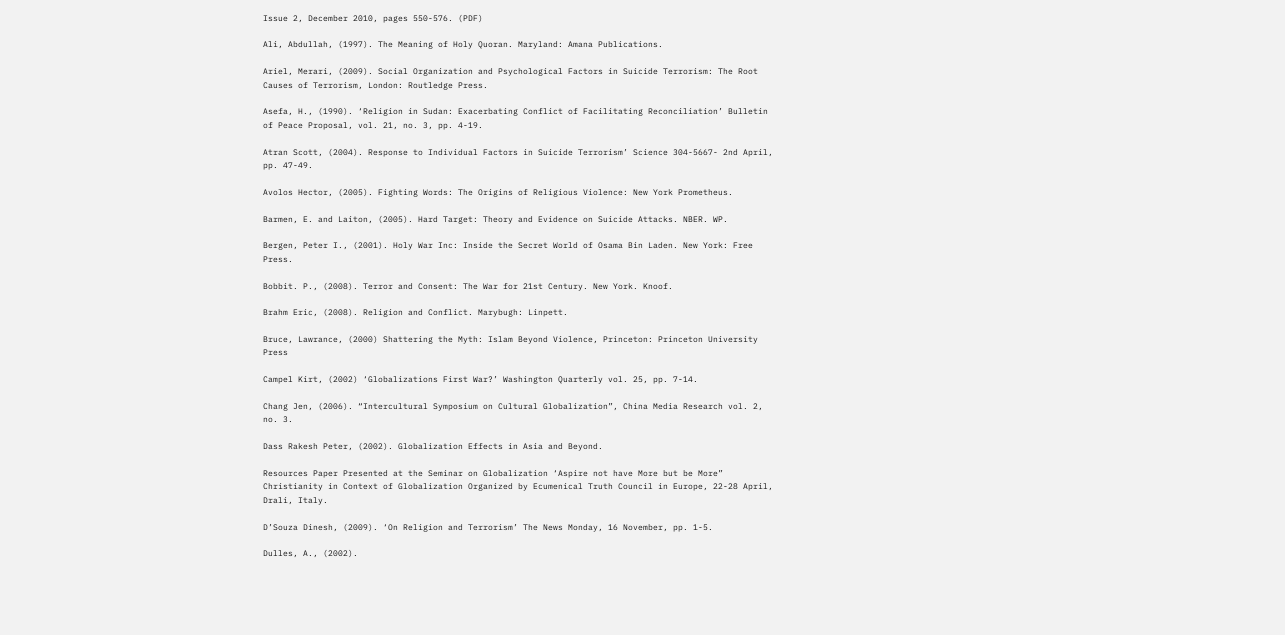Issue 2, December 2010, pages 550-576. (PDF)

Ali, Abdullah, (1997). The Meaning of Holy Quoran. Maryland: Amana Publications.

Ariel, Merari, (2009). Social Organization and Psychological Factors in Suicide Terrorism: The Root Causes of Terrorism, London: Routledge Press.

Asefa, H., (1990). ‘Religion in Sudan: Exacerbating Conflict of Facilitating Reconciliation’ Bulletin of Peace Proposal, vol. 21, no. 3, pp. 4-19.

Atran Scott, (2004). Response to Individual Factors in Suicide Terrorism’ Science 304-5667- 2nd April, pp. 47-49.

Avolos Hector, (2005). Fighting Words: The Origins of Religious Violence: New York Prometheus.

Barmen, E. and Laiton, (2005). Hard Target: Theory and Evidence on Suicide Attacks. NBER. WP.

Bergen, Peter I., (2001). Holy War Inc: Inside the Secret World of Osama Bin Laden. New York: Free Press.

Bobbit. P., (2008). Terror and Consent: The War for 21st Century. New York. Knoof.

Brahm Eric, (2008). Religion and Conflict. Marybugh: Linpett.

Bruce, Lawrance, (2000) Shattering the Myth: Islam Beyond Violence, Princeton: Princeton University Press

Campel Kirt, (2002) ‘Globalizations First War?’ Washington Quarterly vol. 25, pp. 7-14.

Chang Jen, (2006). “Intercultural Symposium on Cultural Globalization”, China Media Research vol. 2, no. 3.

Dass Rakesh Peter, (2002). Globalization Effects in Asia and Beyond.

Resources Paper Presented at the Seminar on Globalization ‘Aspire not have More but be More” Christianity in Context of Globalization Organized by Ecumenical Truth Council in Europe, 22-28 April, Drali, Italy.

D’Souza Dinesh, (2009). ‘On Religion and Terrorism’ The News Monday, 16 November, pp. 1-5.

Dulles, A., (2002).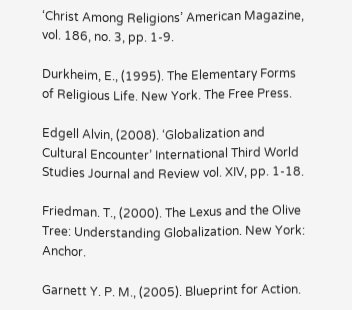‘Christ Among Religions’ American Magazine, vol. 186, no. 3, pp. 1-9.

Durkheim, E., (1995). The Elementary Forms of Religious Life. New York. The Free Press.

Edgell Alvin, (2008). ‘Globalization and Cultural Encounter’ International Third World Studies Journal and Review vol. XIV, pp. 1-18.

Friedman. T., (2000). The Lexus and the Olive Tree: Understanding Globalization. New York: Anchor.

Garnett Y. P. M., (2005). Blueprint for Action.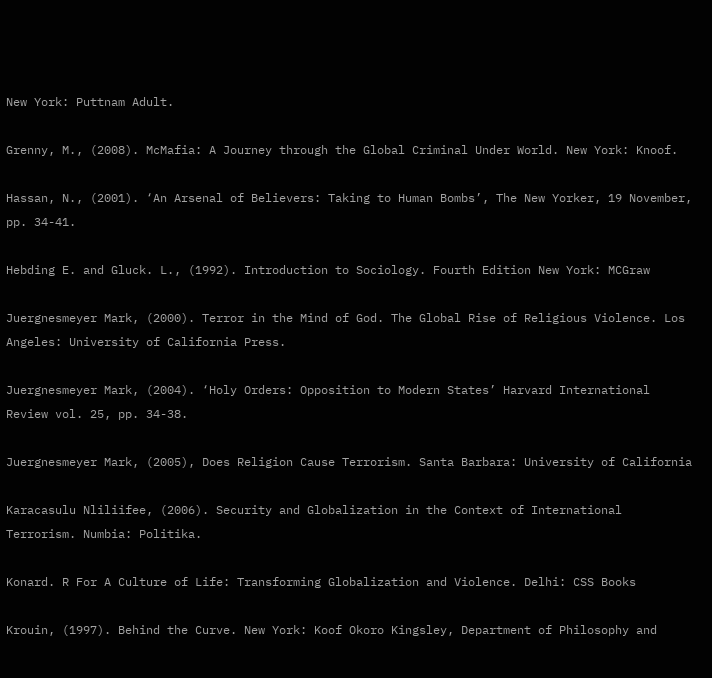New York: Puttnam Adult.

Grenny, M., (2008). McMafia: A Journey through the Global Criminal Under World. New York: Knoof.

Hassan, N., (2001). ‘An Arsenal of Believers: Taking to Human Bombs’, The New Yorker, 19 November, pp. 34-41.

Hebding E. and Gluck. L., (1992). Introduction to Sociology. Fourth Edition New York: MCGraw

Juergnesmeyer Mark, (2000). Terror in the Mind of God. The Global Rise of Religious Violence. Los Angeles: University of California Press.

Juergnesmeyer Mark, (2004). ‘Holy Orders: Opposition to Modern States’ Harvard International Review vol. 25, pp. 34-38.

Juergnesmeyer Mark, (2005), Does Religion Cause Terrorism. Santa Barbara: University of California

Karacasulu Nliliifee, (2006). Security and Globalization in the Context of International Terrorism. Numbia: Politika.

Konard. R For A Culture of Life: Transforming Globalization and Violence. Delhi: CSS Books

Krouin, (1997). Behind the Curve. New York: Koof Okoro Kingsley, Department of Philosophy and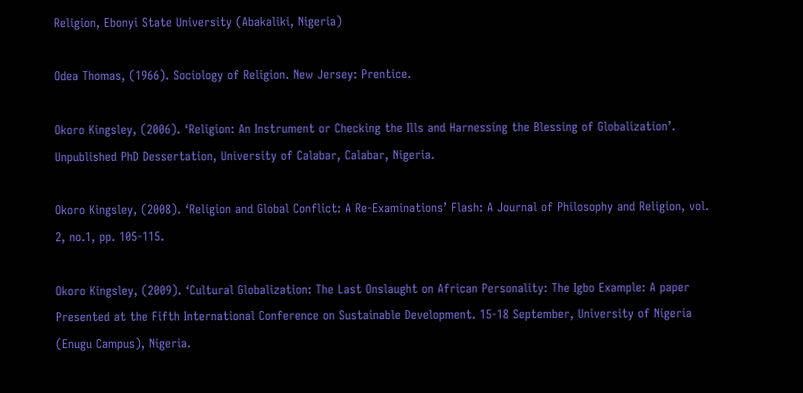Religion, Ebonyi State University (Abakaliki, Nigeria)

Odea Thomas, (1966). Sociology of Religion. New Jersey: Prentice.

Okoro Kingsley, (2006). ‘Religion: An Instrument or Checking the Ills and Harnessing the Blessing of Globalization’. Unpublished PhD Dessertation, University of Calabar, Calabar, Nigeria.

Okoro Kingsley, (2008). ‘Religion and Global Conflict: A Re-Examinations’ Flash: A Journal of Philosophy and Religion, vol. 2, no.1, pp. 105-115.

Okoro Kingsley, (2009). ‘Cultural Globalization: The Last Onslaught on African Personality: The Igbo Example: A paper Presented at the Fifth International Conference on Sustainable Development. 15-18 September, University of Nigeria (Enugu Campus), Nigeria.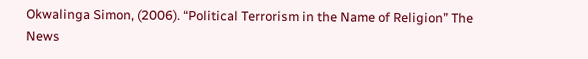Okwalinga Simon, (2006). “Political Terrorism in the Name of Religion” The News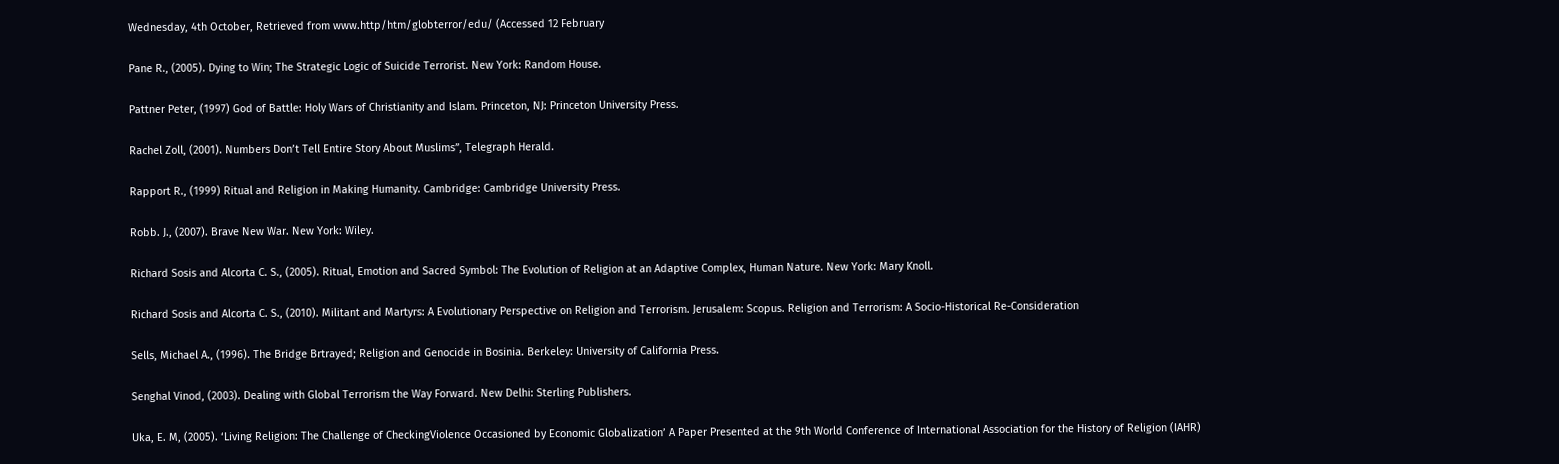Wednesday, 4th October, Retrieved from www.http/htm/globterror/edu/ (Accessed 12 February

Pane R., (2005). Dying to Win; The Strategic Logic of Suicide Terrorist. New York: Random House.

Pattner Peter, (1997) God of Battle: Holy Wars of Christianity and Islam. Princeton, NJ: Princeton University Press.

Rachel Zoll, (2001). Numbers Don’t Tell Entire Story About Muslims”, Telegraph Herald.

Rapport R., (1999) Ritual and Religion in Making Humanity. Cambridge: Cambridge University Press.

Robb. J., (2007). Brave New War. New York: Wiley.

Richard Sosis and Alcorta C. S., (2005). Ritual, Emotion and Sacred Symbol: The Evolution of Religion at an Adaptive Complex, Human Nature. New York: Mary Knoll.

Richard Sosis and Alcorta C. S., (2010). Militant and Martyrs: A Evolutionary Perspective on Religion and Terrorism. Jerusalem: Scopus. Religion and Terrorism: A Socio-Historical Re-Consideration

Sells, Michael A., (1996). The Bridge Brtrayed; Religion and Genocide in Bosinia. Berkeley: University of California Press.

Senghal Vinod, (2003). Dealing with Global Terrorism the Way Forward. New Delhi: Sterling Publishers.

Uka, E. M, (2005). ‘Living Religion: The Challenge of CheckingViolence Occasioned by Economic Globalization’ A Paper Presented at the 9th World Conference of International Association for the History of Religion (IAHR)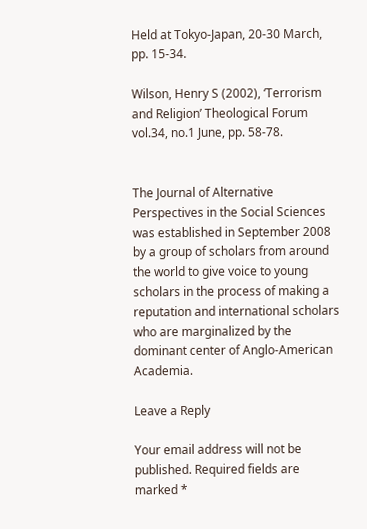Held at Tokyo-Japan, 20-30 March, pp. 15-34.

Wilson, Henry S (2002), ‘Terrorism and Religion’ Theological Forum vol.34, no.1 June, pp. 58-78.


The Journal of Alternative Perspectives in the Social Sciences was established in September 2008 by a group of scholars from around the world to give voice to young scholars in the process of making a reputation and international scholars who are marginalized by the dominant center of Anglo-American Academia.

Leave a Reply

Your email address will not be published. Required fields are marked *